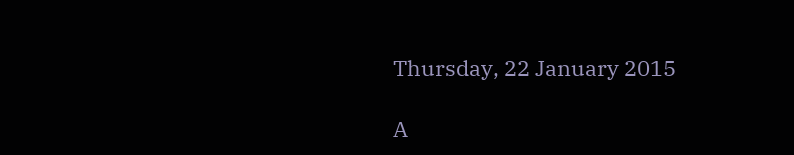Thursday, 22 January 2015

A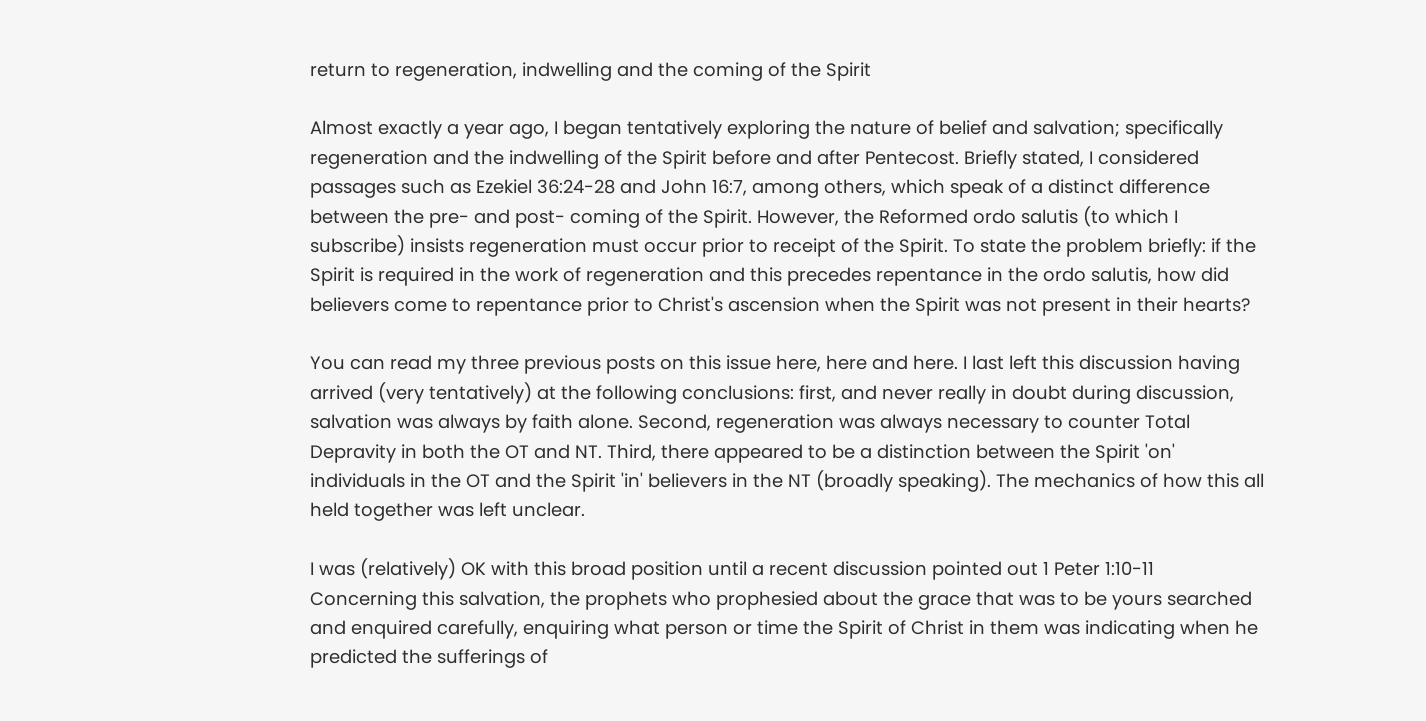return to regeneration, indwelling and the coming of the Spirit

Almost exactly a year ago, I began tentatively exploring the nature of belief and salvation; specifically regeneration and the indwelling of the Spirit before and after Pentecost. Briefly stated, I considered passages such as Ezekiel 36:24-28 and John 16:7, among others, which speak of a distinct difference between the pre- and post- coming of the Spirit. However, the Reformed ordo salutis (to which I subscribe) insists regeneration must occur prior to receipt of the Spirit. To state the problem briefly: if the Spirit is required in the work of regeneration and this precedes repentance in the ordo salutis, how did believers come to repentance prior to Christ's ascension when the Spirit was not present in their hearts?

You can read my three previous posts on this issue here, here and here. I last left this discussion having arrived (very tentatively) at the following conclusions: first, and never really in doubt during discussion, salvation was always by faith alone. Second, regeneration was always necessary to counter Total Depravity in both the OT and NT. Third, there appeared to be a distinction between the Spirit 'on' individuals in the OT and the Spirit 'in' believers in the NT (broadly speaking). The mechanics of how this all held together was left unclear.

I was (relatively) OK with this broad position until a recent discussion pointed out 1 Peter 1:10-11
Concerning this salvation, the prophets who prophesied about the grace that was to be yours searched and enquired carefully, enquiring what person or time the Spirit of Christ in them was indicating when he predicted the sufferings of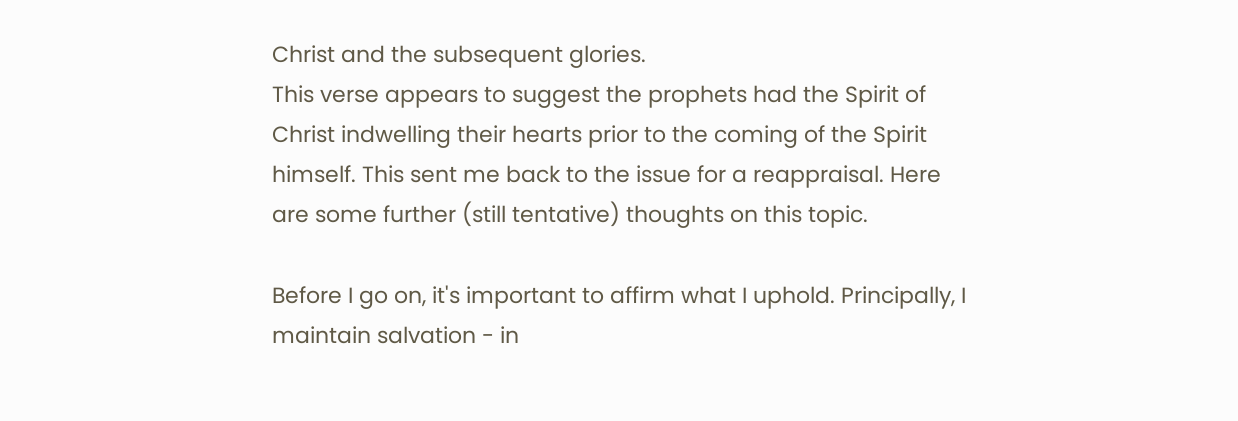Christ and the subsequent glories.
This verse appears to suggest the prophets had the Spirit of Christ indwelling their hearts prior to the coming of the Spirit himself. This sent me back to the issue for a reappraisal. Here are some further (still tentative) thoughts on this topic.

Before I go on, it's important to affirm what I uphold. Principally, I maintain salvation - in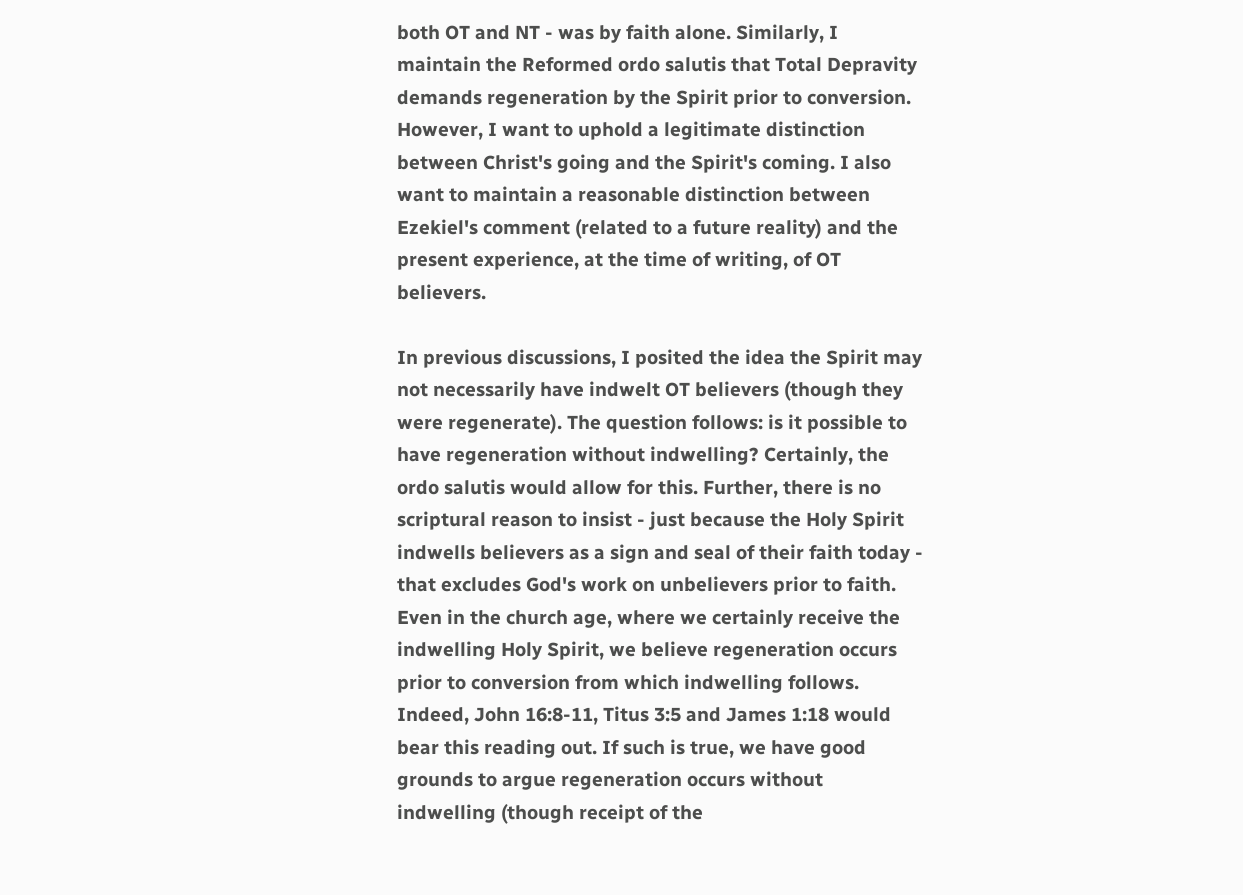both OT and NT - was by faith alone. Similarly, I maintain the Reformed ordo salutis that Total Depravity demands regeneration by the Spirit prior to conversion. However, I want to uphold a legitimate distinction between Christ's going and the Spirit's coming. I also want to maintain a reasonable distinction between Ezekiel's comment (related to a future reality) and the present experience, at the time of writing, of OT believers.

In previous discussions, I posited the idea the Spirit may not necessarily have indwelt OT believers (though they were regenerate). The question follows: is it possible to have regeneration without indwelling? Certainly, the ordo salutis would allow for this. Further, there is no scriptural reason to insist - just because the Holy Spirit indwells believers as a sign and seal of their faith today - that excludes God's work on unbelievers prior to faith. Even in the church age, where we certainly receive the indwelling Holy Spirit, we believe regeneration occurs prior to conversion from which indwelling follows. Indeed, John 16:8-11, Titus 3:5 and James 1:18 would bear this reading out. If such is true, we have good grounds to argue regeneration occurs without indwelling (though receipt of the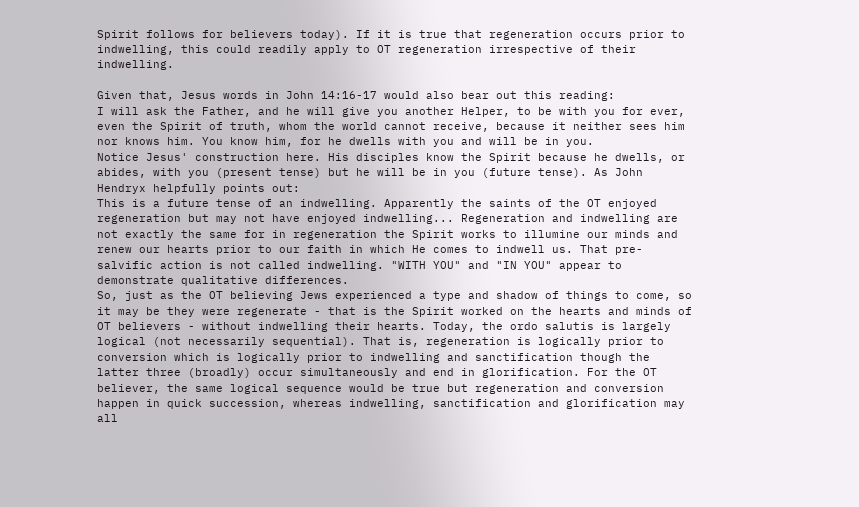Spirit follows for believers today). If it is true that regeneration occurs prior to indwelling, this could readily apply to OT regeneration irrespective of their indwelling.

Given that, Jesus words in John 14:16-17 would also bear out this reading:
I will ask the Father, and he will give you another Helper, to be with you for ever, even the Spirit of truth, whom the world cannot receive, because it neither sees him nor knows him. You know him, for he dwells with you and will be in you.
Notice Jesus' construction here. His disciples know the Spirit because he dwells, or abides, with you (present tense) but he will be in you (future tense). As John Hendryx helpfully points out:
This is a future tense of an indwelling. Apparently the saints of the OT enjoyed regeneration but may not have enjoyed indwelling... Regeneration and indwelling are not exactly the same for in regeneration the Spirit works to illumine our minds and renew our hearts prior to our faith in which He comes to indwell us. That pre-salvific action is not called indwelling. "WITH YOU" and "IN YOU" appear to demonstrate qualitative differences.
So, just as the OT believing Jews experienced a type and shadow of things to come, so it may be they were regenerate - that is the Spirit worked on the hearts and minds of OT believers - without indwelling their hearts. Today, the ordo salutis is largely logical (not necessarily sequential). That is, regeneration is logically prior to conversion which is logically prior to indwelling and sanctification though the latter three (broadly) occur simultaneously and end in glorification. For the OT believer, the same logical sequence would be true but regeneration and conversion happen in quick succession, whereas indwelling, sanctification and glorification may all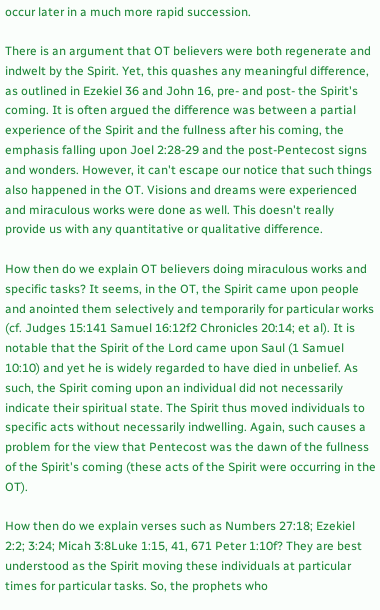occur later in a much more rapid succession.

There is an argument that OT believers were both regenerate and indwelt by the Spirit. Yet, this quashes any meaningful difference, as outlined in Ezekiel 36 and John 16, pre- and post- the Spirit's coming. It is often argued the difference was between a partial experience of the Spirit and the fullness after his coming, the emphasis falling upon Joel 2:28-29 and the post-Pentecost signs and wonders. However, it can't escape our notice that such things also happened in the OT. Visions and dreams were experienced and miraculous works were done as well. This doesn't really provide us with any quantitative or qualitative difference.

How then do we explain OT believers doing miraculous works and specific tasks? It seems, in the OT, the Spirit came upon people and anointed them selectively and temporarily for particular works (cf. Judges 15:141 Samuel 16:12f2 Chronicles 20:14; et al). It is notable that the Spirit of the Lord came upon Saul (1 Samuel 10:10) and yet he is widely regarded to have died in unbelief. As such, the Spirit coming upon an individual did not necessarily indicate their spiritual state. The Spirit thus moved individuals to specific acts without necessarily indwelling. Again, such causes a problem for the view that Pentecost was the dawn of the fullness of the Spirit's coming (these acts of the Spirit were occurring in the OT).

How then do we explain verses such as Numbers 27:18; Ezekiel 2:2; 3:24; Micah 3:8Luke 1:15, 41, 671 Peter 1:10f? They are best understood as the Spirit moving these individuals at particular times for particular tasks. So, the prophets who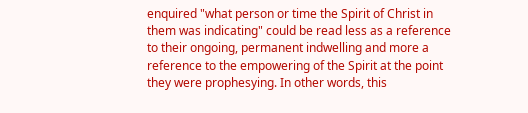enquired "what person or time the Spirit of Christ in them was indicating" could be read less as a reference to their ongoing, permanent indwelling and more a reference to the empowering of the Spirit at the point they were prophesying. In other words, this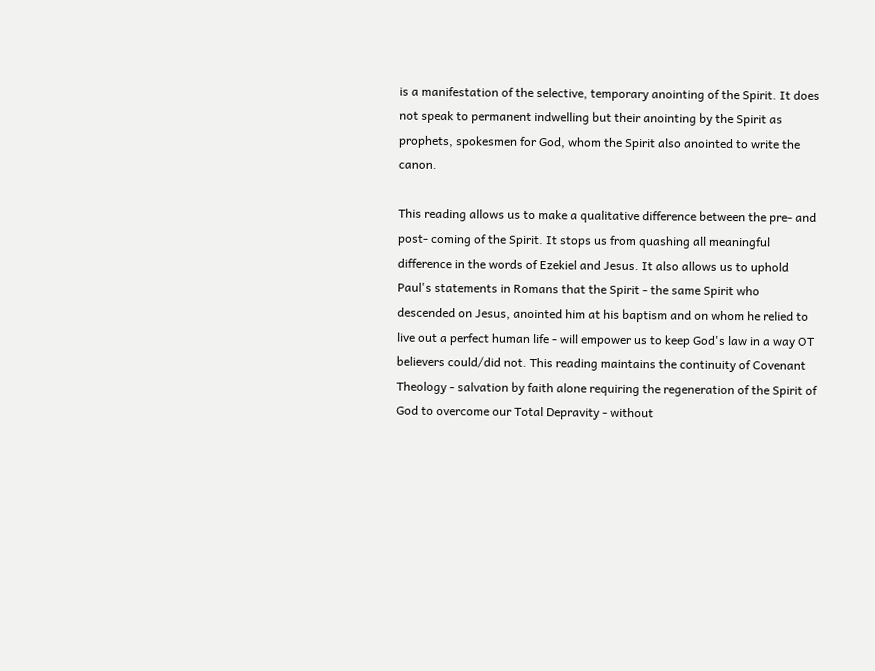is a manifestation of the selective, temporary anointing of the Spirit. It does not speak to permanent indwelling but their anointing by the Spirit as prophets, spokesmen for God, whom the Spirit also anointed to write the canon.

This reading allows us to make a qualitative difference between the pre- and post- coming of the Spirit. It stops us from quashing all meaningful difference in the words of Ezekiel and Jesus. It also allows us to uphold Paul's statements in Romans that the Spirit - the same Spirit who descended on Jesus, anointed him at his baptism and on whom he relied to live out a perfect human life - will empower us to keep God's law in a way OT  believers could/did not. This reading maintains the continuity of Covenant Theology - salvation by faith alone requiring the regeneration of the Spirit of God to overcome our Total Depravity - without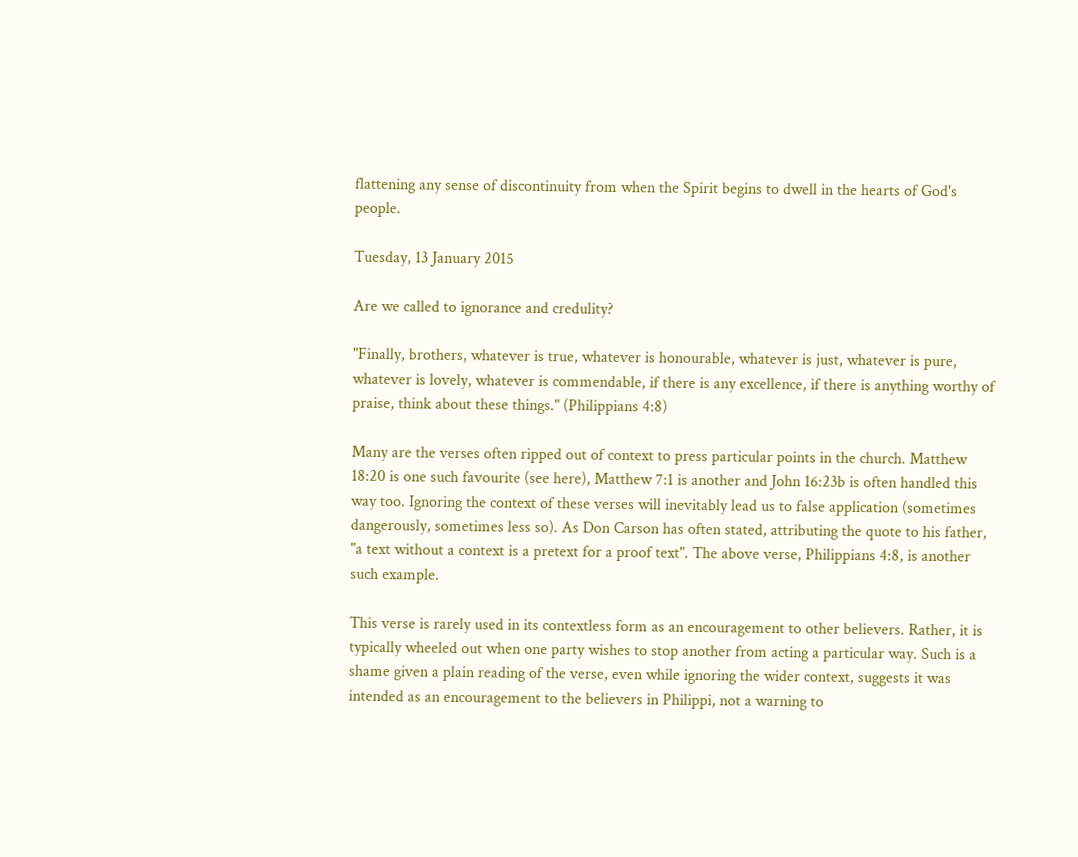flattening any sense of discontinuity from when the Spirit begins to dwell in the hearts of God's people.

Tuesday, 13 January 2015

Are we called to ignorance and credulity?

"Finally, brothers, whatever is true, whatever is honourable, whatever is just, whatever is pure, whatever is lovely, whatever is commendable, if there is any excellence, if there is anything worthy of praise, think about these things." (Philippians 4:8)

Many are the verses often ripped out of context to press particular points in the church. Matthew 18:20 is one such favourite (see here), Matthew 7:1 is another and John 16:23b is often handled this way too. Ignoring the context of these verses will inevitably lead us to false application (sometimes dangerously, sometimes less so). As Don Carson has often stated, attributing the quote to his father, "a text without a context is a pretext for a proof text". The above verse, Philippians 4:8, is another such example.

This verse is rarely used in its contextless form as an encouragement to other believers. Rather, it is typically wheeled out when one party wishes to stop another from acting a particular way. Such is a shame given a plain reading of the verse, even while ignoring the wider context, suggests it was intended as an encouragement to the believers in Philippi, not a warning to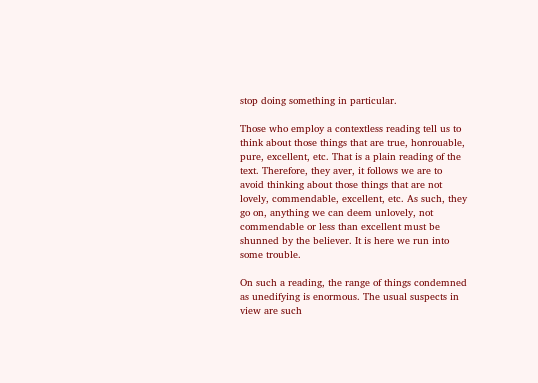stop doing something in particular.

Those who employ a contextless reading tell us to think about those things that are true, honrouable, pure, excellent, etc. That is a plain reading of the text. Therefore, they aver, it follows we are to avoid thinking about those things that are not lovely, commendable, excellent, etc. As such, they go on, anything we can deem unlovely, not commendable or less than excellent must be shunned by the believer. It is here we run into some trouble.

On such a reading, the range of things condemned as unedifying is enormous. The usual suspects in view are such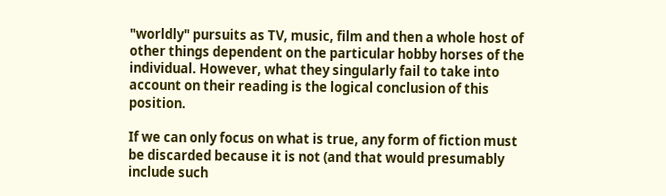"worldly" pursuits as TV, music, film and then a whole host of other things dependent on the particular hobby horses of the individual. However, what they singularly fail to take into account on their reading is the logical conclusion of this position.

If we can only focus on what is true, any form of fiction must be discarded because it is not (and that would presumably include such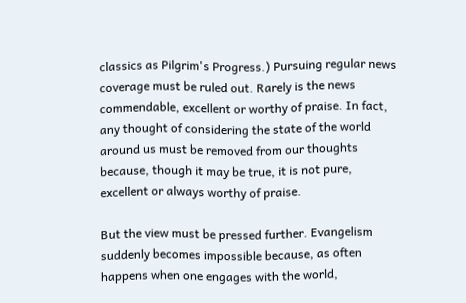classics as Pilgrim's Progress.) Pursuing regular news coverage must be ruled out. Rarely is the news commendable, excellent or worthy of praise. In fact, any thought of considering the state of the world around us must be removed from our thoughts because, though it may be true, it is not pure, excellent or always worthy of praise.

But the view must be pressed further. Evangelism suddenly becomes impossible because, as often happens when one engages with the world,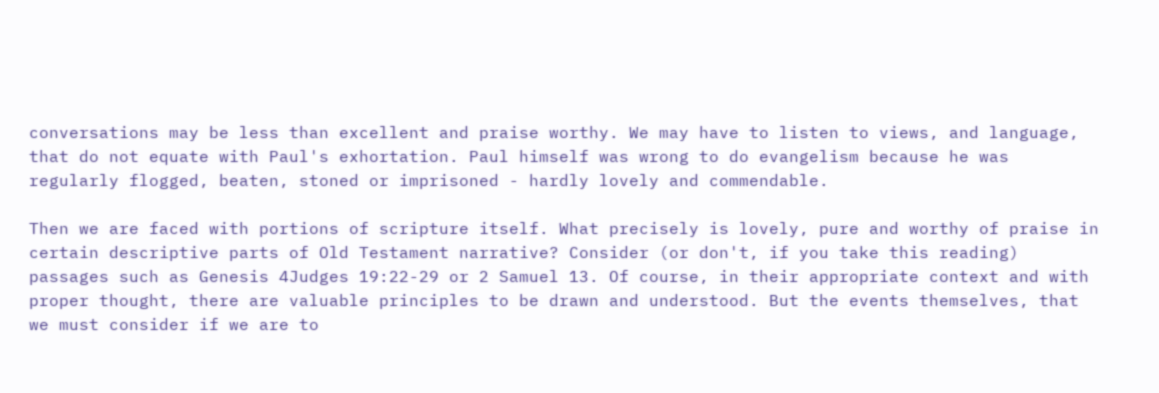conversations may be less than excellent and praise worthy. We may have to listen to views, and language, that do not equate with Paul's exhortation. Paul himself was wrong to do evangelism because he was regularly flogged, beaten, stoned or imprisoned - hardly lovely and commendable.

Then we are faced with portions of scripture itself. What precisely is lovely, pure and worthy of praise in certain descriptive parts of Old Testament narrative? Consider (or don't, if you take this reading) passages such as Genesis 4Judges 19:22-29 or 2 Samuel 13. Of course, in their appropriate context and with proper thought, there are valuable principles to be drawn and understood. But the events themselves, that we must consider if we are to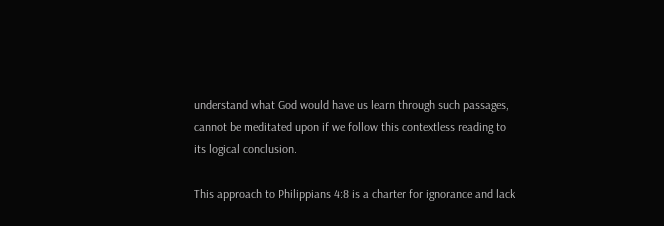understand what God would have us learn through such passages, cannot be meditated upon if we follow this contextless reading to its logical conclusion.

This approach to Philippians 4:8 is a charter for ignorance and lack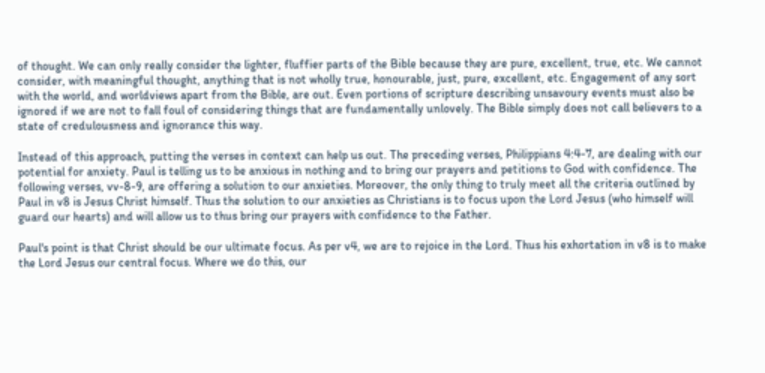of thought. We can only really consider the lighter, fluffier parts of the Bible because they are pure, excellent, true, etc. We cannot consider, with meaningful thought, anything that is not wholly true, honourable, just, pure, excellent, etc. Engagement of any sort with the world, and worldviews apart from the Bible, are out. Even portions of scripture describing unsavoury events must also be ignored if we are not to fall foul of considering things that are fundamentally unlovely. The Bible simply does not call believers to a state of credulousness and ignorance this way.

Instead of this approach, putting the verses in context can help us out. The preceding verses, Philippians 4:4-7, are dealing with our potential for anxiety. Paul is telling us to be anxious in nothing and to bring our prayers and petitions to God with confidence. The following verses, vv-8-9, are offering a solution to our anxieties. Moreover, the only thing to truly meet all the criteria outlined by Paul in v8 is Jesus Christ himself. Thus the solution to our anxieties as Christians is to focus upon the Lord Jesus (who himself will guard our hearts) and will allow us to thus bring our prayers with confidence to the Father.

Paul's point is that Christ should be our ultimate focus. As per v4, we are to rejoice in the Lord. Thus his exhortation in v8 is to make the Lord Jesus our central focus. Where we do this, our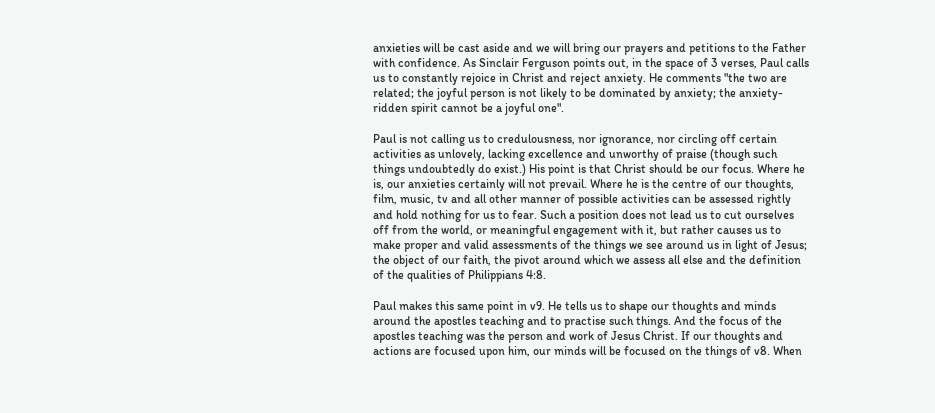anxieties will be cast aside and we will bring our prayers and petitions to the Father with confidence. As Sinclair Ferguson points out, in the space of 3 verses, Paul calls us to constantly rejoice in Christ and reject anxiety. He comments "the two are related; the joyful person is not likely to be dominated by anxiety; the anxiety-ridden spirit cannot be a joyful one".

Paul is not calling us to credulousness, nor ignorance, nor circling off certain activities as unlovely, lacking excellence and unworthy of praise (though such things undoubtedly do exist.) His point is that Christ should be our focus. Where he is, our anxieties certainly will not prevail. Where he is the centre of our thoughts, film, music, tv and all other manner of possible activities can be assessed rightly and hold nothing for us to fear. Such a position does not lead us to cut ourselves off from the world, or meaningful engagement with it, but rather causes us to make proper and valid assessments of the things we see around us in light of Jesus; the object of our faith, the pivot around which we assess all else and the definition of the qualities of Philippians 4:8.

Paul makes this same point in v9. He tells us to shape our thoughts and minds around the apostles teaching and to practise such things. And the focus of the apostles teaching was the person and work of Jesus Christ. If our thoughts and actions are focused upon him, our minds will be focused on the things of v8. When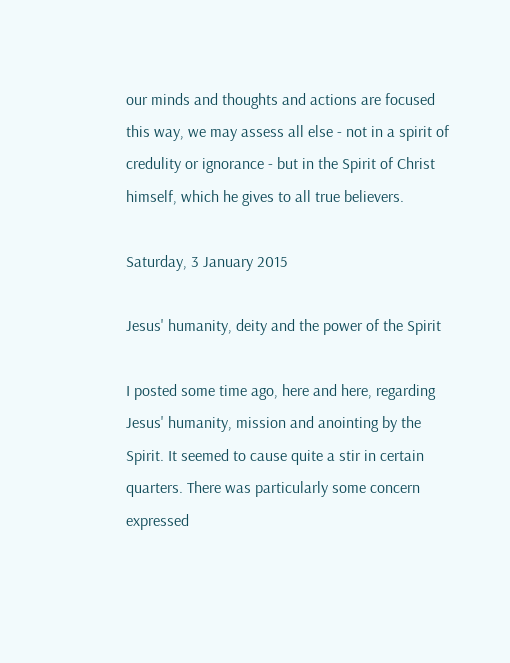our minds and thoughts and actions are focused this way, we may assess all else - not in a spirit of credulity or ignorance - but in the Spirit of Christ himself, which he gives to all true believers.

Saturday, 3 January 2015

Jesus' humanity, deity and the power of the Spirit

I posted some time ago, here and here, regarding Jesus' humanity, mission and anointing by the Spirit. It seemed to cause quite a stir in certain quarters. There was particularly some concern expressed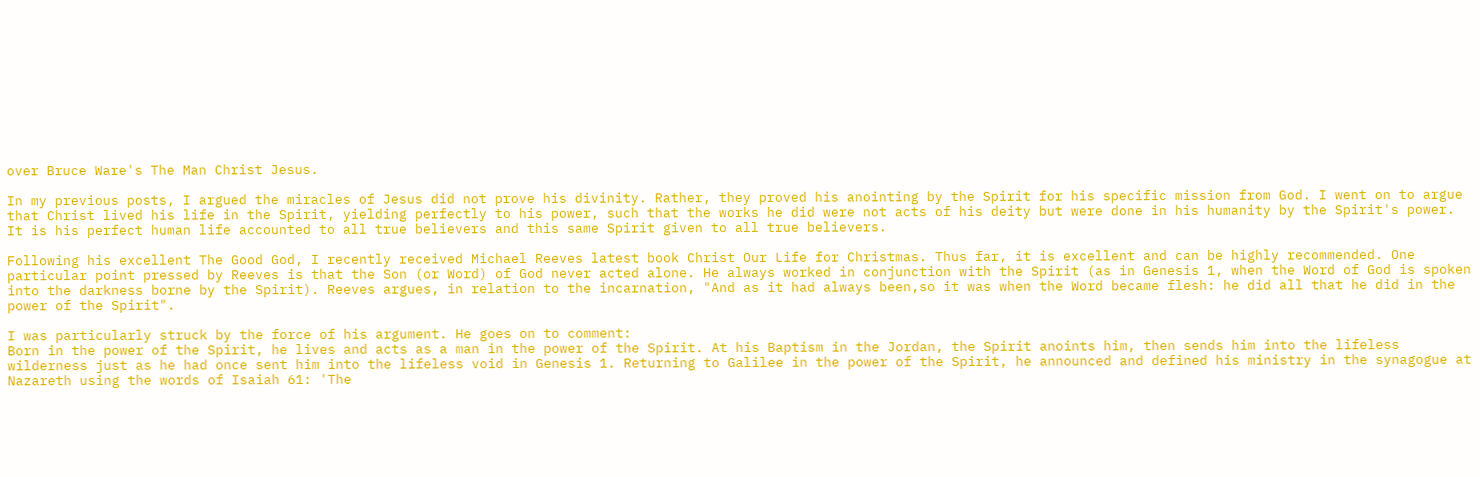over Bruce Ware's The Man Christ Jesus.

In my previous posts, I argued the miracles of Jesus did not prove his divinity. Rather, they proved his anointing by the Spirit for his specific mission from God. I went on to argue that Christ lived his life in the Spirit, yielding perfectly to his power, such that the works he did were not acts of his deity but were done in his humanity by the Spirit's power. It is his perfect human life accounted to all true believers and this same Spirit given to all true believers.

Following his excellent The Good God, I recently received Michael Reeves latest book Christ Our Life for Christmas. Thus far, it is excellent and can be highly recommended. One particular point pressed by Reeves is that the Son (or Word) of God never acted alone. He always worked in conjunction with the Spirit (as in Genesis 1, when the Word of God is spoken into the darkness borne by the Spirit). Reeves argues, in relation to the incarnation, "And as it had always been,so it was when the Word became flesh: he did all that he did in the power of the Spirit".

I was particularly struck by the force of his argument. He goes on to comment:
Born in the power of the Spirit, he lives and acts as a man in the power of the Spirit. At his Baptism in the Jordan, the Spirit anoints him, then sends him into the lifeless wilderness just as he had once sent him into the lifeless void in Genesis 1. Returning to Galilee in the power of the Spirit, he announced and defined his ministry in the synagogue at Nazareth using the words of Isaiah 61: 'The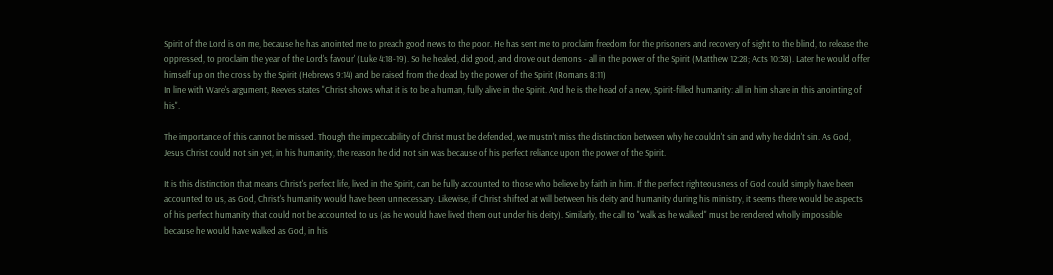Spirit of the Lord is on me, because he has anointed me to preach good news to the poor. He has sent me to proclaim freedom for the prisoners and recovery of sight to the blind, to release the oppressed, to proclaim the year of the Lord's favour' (Luke 4:18-19). So he healed, did good, and drove out demons - all in the power of the Spirit (Matthew 12:28; Acts 10:38). Later he would offer himself up on the cross by the Spirit (Hebrews 9:14) and be raised from the dead by the power of the Spirit (Romans 8:11)
In line with Ware's argument, Reeves states "Christ shows what it is to be a human, fully alive in the Spirit. And he is the head of a new, Spirit-filled humanity: all in him share in this anointing of his".

The importance of this cannot be missed. Though the impeccability of Christ must be defended, we mustn't miss the distinction between why he couldn't sin and why he didn't sin. As God, Jesus Christ could not sin yet, in his humanity, the reason he did not sin was because of his perfect reliance upon the power of the Spirit.

It is this distinction that means Christ's perfect life, lived in the Spirit, can be fully accounted to those who believe by faith in him. If the perfect righteousness of God could simply have been accounted to us, as God, Christ's humanity would have been unnecessary. Likewise, if Christ shifted at will between his deity and humanity during his ministry, it seems there would be aspects of his perfect humanity that could not be accounted to us (as he would have lived them out under his deity). Similarly, the call to "walk as he walked" must be rendered wholly impossible because he would have walked as God, in his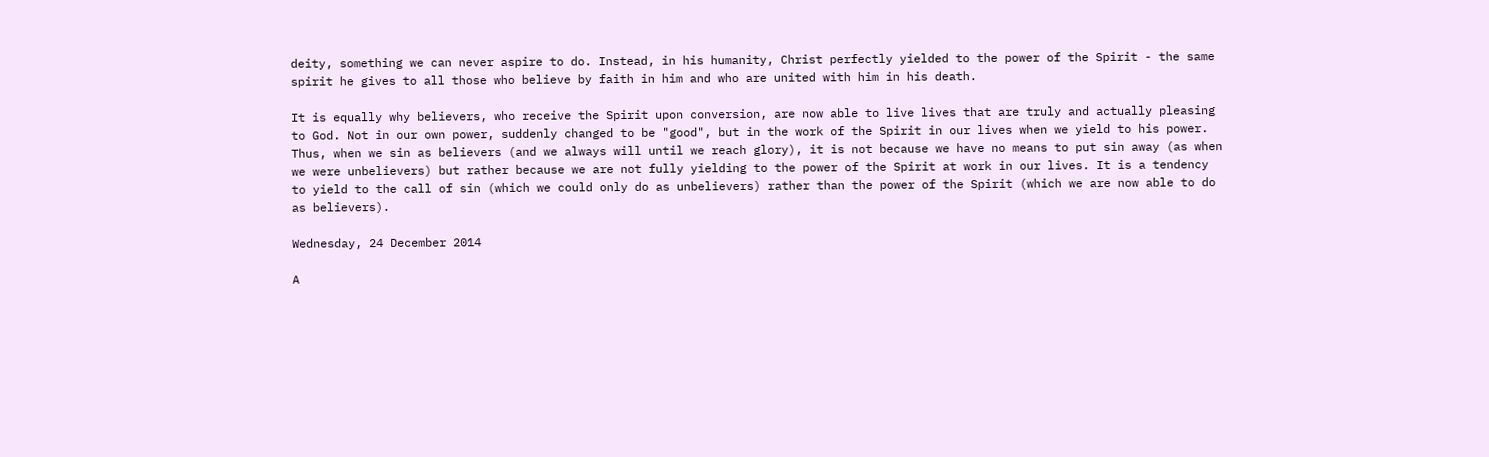deity, something we can never aspire to do. Instead, in his humanity, Christ perfectly yielded to the power of the Spirit - the same spirit he gives to all those who believe by faith in him and who are united with him in his death.

It is equally why believers, who receive the Spirit upon conversion, are now able to live lives that are truly and actually pleasing to God. Not in our own power, suddenly changed to be "good", but in the work of the Spirit in our lives when we yield to his power. Thus, when we sin as believers (and we always will until we reach glory), it is not because we have no means to put sin away (as when we were unbelievers) but rather because we are not fully yielding to the power of the Spirit at work in our lives. It is a tendency to yield to the call of sin (which we could only do as unbelievers) rather than the power of the Spirit (which we are now able to do as believers).

Wednesday, 24 December 2014

A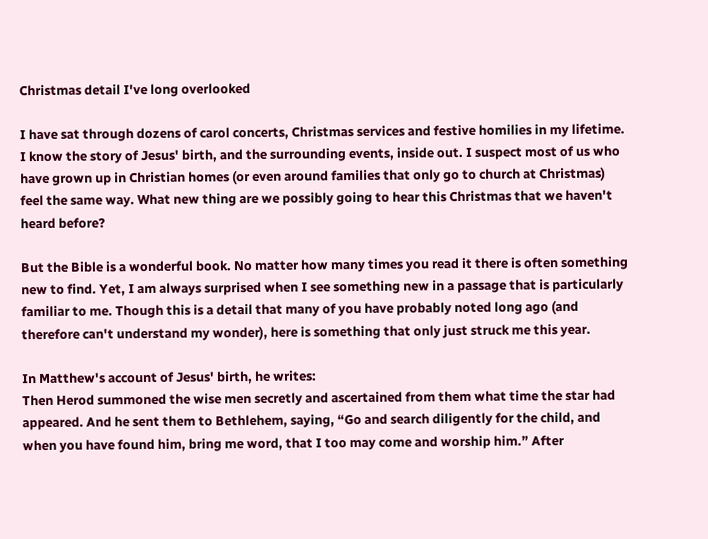Christmas detail I've long overlooked

I have sat through dozens of carol concerts, Christmas services and festive homilies in my lifetime. I know the story of Jesus' birth, and the surrounding events, inside out. I suspect most of us who have grown up in Christian homes (or even around families that only go to church at Christmas) feel the same way. What new thing are we possibly going to hear this Christmas that we haven't heard before?

But the Bible is a wonderful book. No matter how many times you read it there is often something new to find. Yet, I am always surprised when I see something new in a passage that is particularly familiar to me. Though this is a detail that many of you have probably noted long ago (and therefore can't understand my wonder), here is something that only just struck me this year.

In Matthew's account of Jesus' birth, he writes:
Then Herod summoned the wise men secretly and ascertained from them what time the star had appeared. And he sent them to Bethlehem, saying, “Go and search diligently for the child, and when you have found him, bring me word, that I too may come and worship him.” After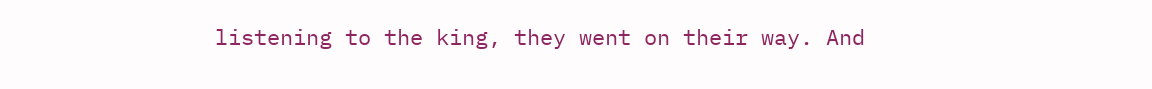listening to the king, they went on their way. And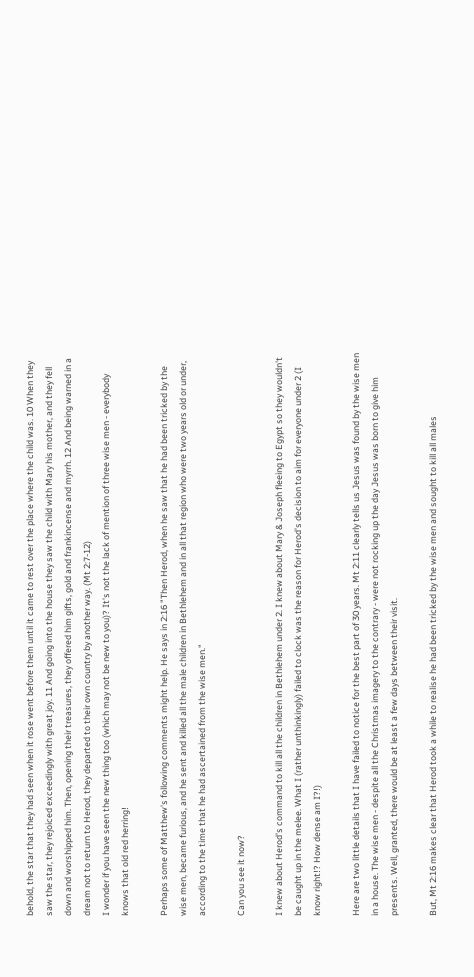behold, the star that they had seen when it rose went before them until it came to rest over the place where the child was. 10 When they saw the star, they rejoiced exceedingly with great joy. 11 And going into the house they saw the child with Mary his mother, and they fell down and worshipped him. Then, opening their treasures, they offered him gifts, gold and frankincense and myrrh. 12 And being warned in a dream not to return to Herod, they departed to their own country by another way. (Mt 2:7-12)
I wonder if you have seen the new thing too (which may not be new to you)? It's not the lack of mention of three wise men - everybody knows that old red herring!

Perhaps some of Matthew's following comments might help. He says in 2:16 "Then Herod, when he saw that he had been tricked by the wise men, became furious, and he sent and killed all the male children in Bethlehem and in all that region who were two years old or under, according to the time that he had ascertained from the wise men."

Can you see it now?

I knew about Herod's command to kill all the children in Bethlehem under 2. I knew about Mary & Joseph fleeing to Egypt so they wouldn't be caught up in the melee. What I (rather unthinkingly) failed to clock was the reason for Herod's decision to aim for everyone under 2 (I know right!? How dense am I?!)

Here are two little details that I have failed to notice for the best part of 30 years. Mt 2:11 clearly tells us Jesus was found by the wise men in a house. The wise men - despite all the Christmas imagery to the contrary - were not rocking up the day Jesus was born to give him presents. Well, granted, there would be at least a few days between their visit.

But, Mt 2:16 makes clear that Herod took a while to realise he had been tricked by the wise men and sought to kill all males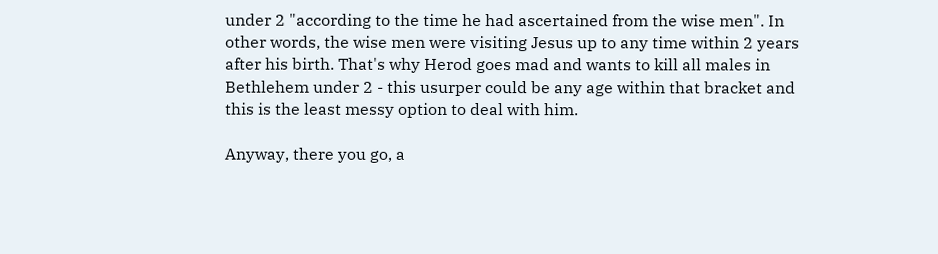under 2 "according to the time he had ascertained from the wise men". In other words, the wise men were visiting Jesus up to any time within 2 years after his birth. That's why Herod goes mad and wants to kill all males in Bethlehem under 2 - this usurper could be any age within that bracket and this is the least messy option to deal with him.

Anyway, there you go, a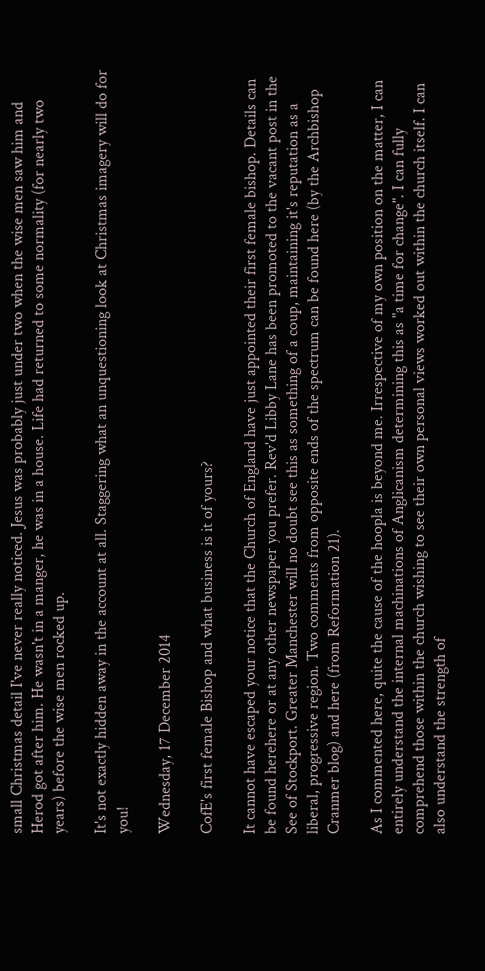small Christmas detail I've never really noticed. Jesus was probably just under two when the wise men saw him and Herod got after him. He wasn't in a manger, he was in a house. Life had returned to some normality (for nearly two years) before the wise men rocked up.

It's not exactly hidden away in the account at all. Staggering what an unquestioning look at Christmas imagery will do for you!

Wednesday, 17 December 2014

CofE's first female Bishop and what business is it of yours?

It cannot have escaped your notice that the Church of England have just appointed their first female bishop. Details can be found herehere or at any other newspaper you prefer. Rev'd Libby Lane has been promoted to the vacant post in the See of Stockport. Greater Manchester will no doubt see this as something of a coup, maintaining it's reputation as a liberal, progressive region. Two comments from opposite ends of the spectrum can be found here (by the Archbishop Cranmer blog) and here (from Reformation 21).

As I commented here, quite the cause of the hoopla is beyond me. Irrespective of my own position on the matter, I can entirely understand the internal machinations of Anglicanism determining this as "a time for change". I can fully comprehend those within the church wishing to see their own personal views worked out within the church itself. I can also understand the strength of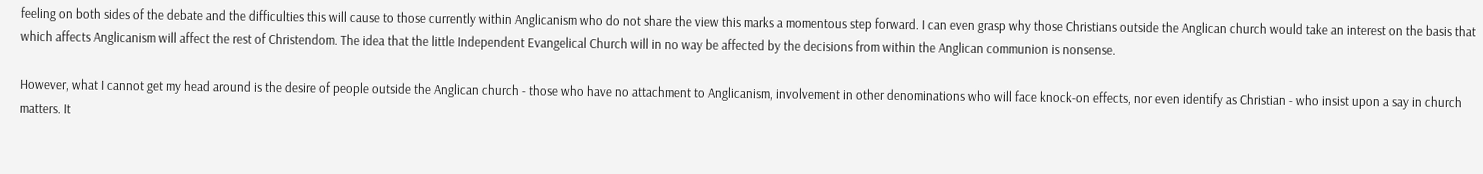feeling on both sides of the debate and the difficulties this will cause to those currently within Anglicanism who do not share the view this marks a momentous step forward. I can even grasp why those Christians outside the Anglican church would take an interest on the basis that which affects Anglicanism will affect the rest of Christendom. The idea that the little Independent Evangelical Church will in no way be affected by the decisions from within the Anglican communion is nonsense.

However, what I cannot get my head around is the desire of people outside the Anglican church - those who have no attachment to Anglicanism, involvement in other denominations who will face knock-on effects, nor even identify as Christian - who insist upon a say in church matters. It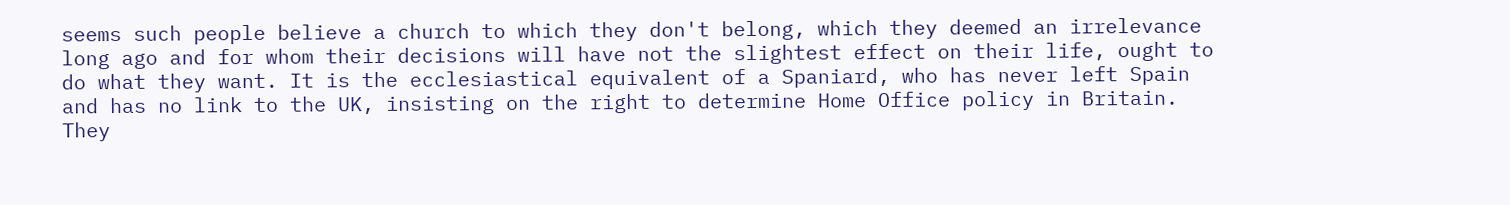seems such people believe a church to which they don't belong, which they deemed an irrelevance long ago and for whom their decisions will have not the slightest effect on their life, ought to do what they want. It is the ecclesiastical equivalent of a Spaniard, who has never left Spain and has no link to the UK, insisting on the right to determine Home Office policy in Britain. They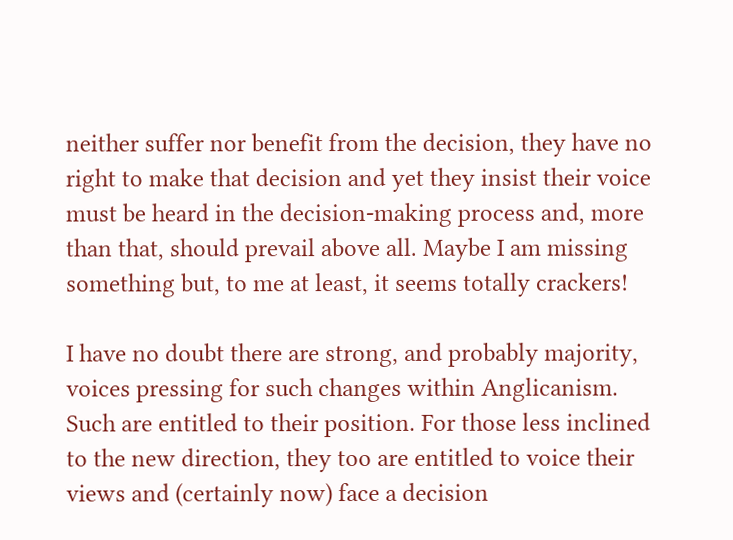neither suffer nor benefit from the decision, they have no right to make that decision and yet they insist their voice must be heard in the decision-making process and, more than that, should prevail above all. Maybe I am missing something but, to me at least, it seems totally crackers!

I have no doubt there are strong, and probably majority, voices pressing for such changes within Anglicanism. Such are entitled to their position. For those less inclined to the new direction, they too are entitled to voice their views and (certainly now) face a decision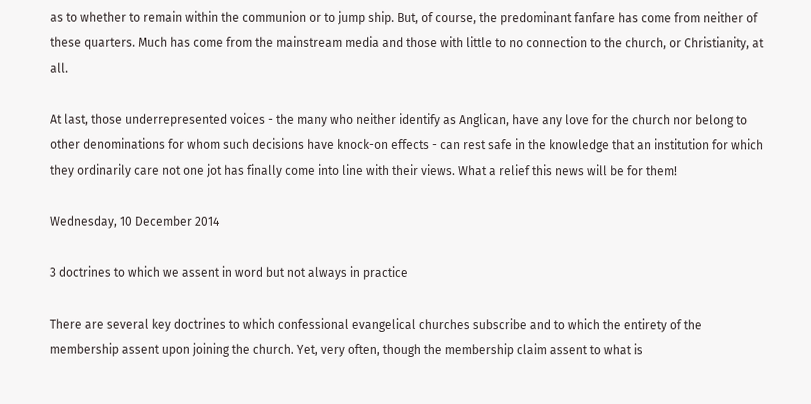as to whether to remain within the communion or to jump ship. But, of course, the predominant fanfare has come from neither of these quarters. Much has come from the mainstream media and those with little to no connection to the church, or Christianity, at all.

At last, those underrepresented voices - the many who neither identify as Anglican, have any love for the church nor belong to other denominations for whom such decisions have knock-on effects - can rest safe in the knowledge that an institution for which they ordinarily care not one jot has finally come into line with their views. What a relief this news will be for them!

Wednesday, 10 December 2014

3 doctrines to which we assent in word but not always in practice

There are several key doctrines to which confessional evangelical churches subscribe and to which the entirety of the membership assent upon joining the church. Yet, very often, though the membership claim assent to what is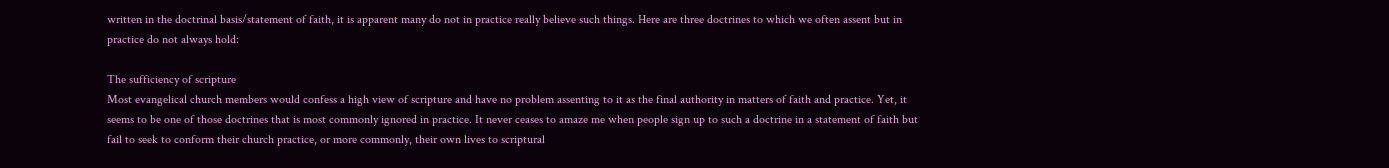written in the doctrinal basis/statement of faith, it is apparent many do not in practice really believe such things. Here are three doctrines to which we often assent but in practice do not always hold:

The sufficiency of scripture
Most evangelical church members would confess a high view of scripture and have no problem assenting to it as the final authority in matters of faith and practice. Yet, it seems to be one of those doctrines that is most commonly ignored in practice. It never ceases to amaze me when people sign up to such a doctrine in a statement of faith but fail to seek to conform their church practice, or more commonly, their own lives to scriptural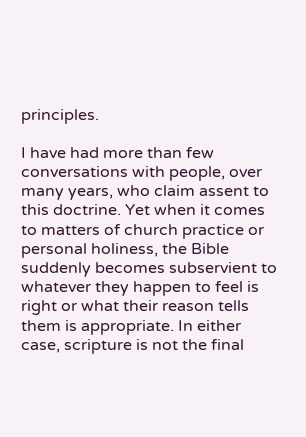principles.

I have had more than few conversations with people, over many years, who claim assent to this doctrine. Yet when it comes to matters of church practice or personal holiness, the Bible suddenly becomes subservient to whatever they happen to feel is right or what their reason tells them is appropriate. In either case, scripture is not the final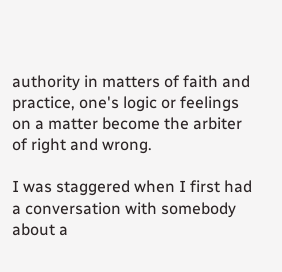authority in matters of faith and practice, one's logic or feelings on a matter become the arbiter of right and wrong.

I was staggered when I first had a conversation with somebody about a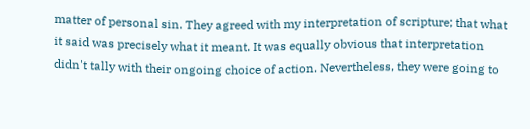matter of personal sin. They agreed with my interpretation of scripture; that what it said was precisely what it meant. It was equally obvious that interpretation didn't tally with their ongoing choice of action. Nevertheless, they were going to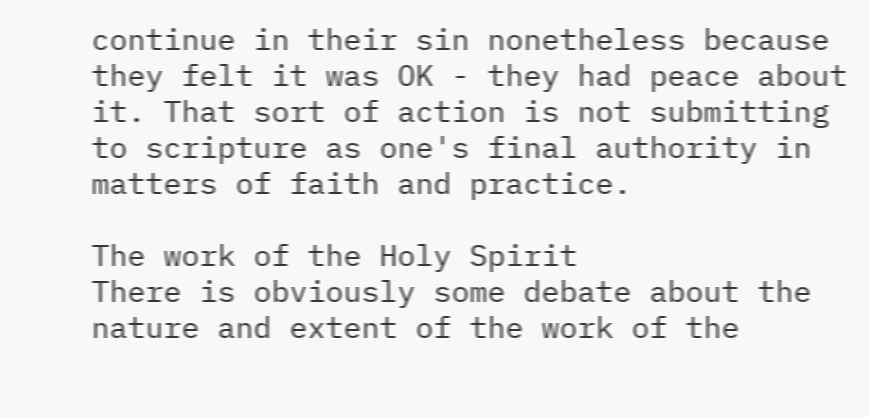continue in their sin nonetheless because they felt it was OK - they had peace about it. That sort of action is not submitting to scripture as one's final authority in matters of faith and practice.

The work of the Holy Spirit
There is obviously some debate about the nature and extent of the work of the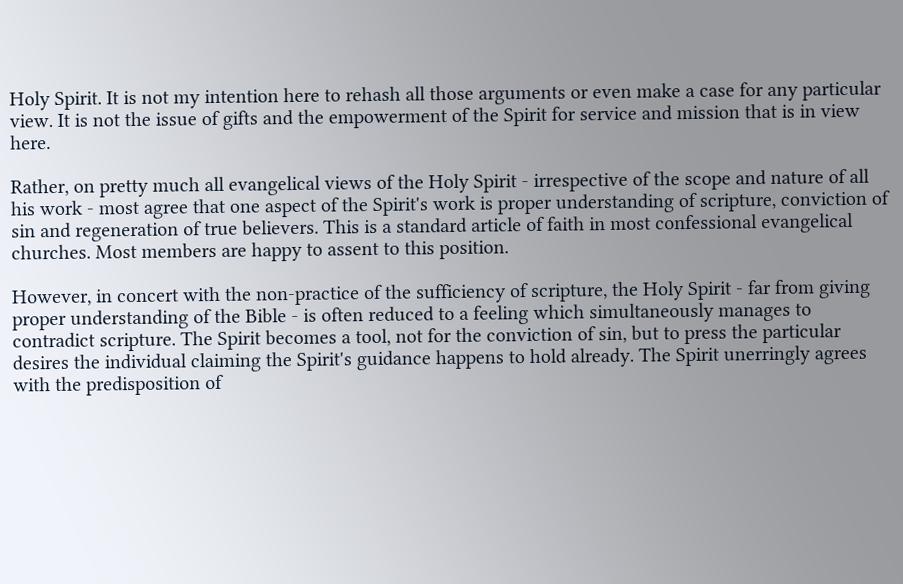Holy Spirit. It is not my intention here to rehash all those arguments or even make a case for any particular view. It is not the issue of gifts and the empowerment of the Spirit for service and mission that is in view here.

Rather, on pretty much all evangelical views of the Holy Spirit - irrespective of the scope and nature of all his work - most agree that one aspect of the Spirit's work is proper understanding of scripture, conviction of sin and regeneration of true believers. This is a standard article of faith in most confessional evangelical churches. Most members are happy to assent to this position.

However, in concert with the non-practice of the sufficiency of scripture, the Holy Spirit - far from giving proper understanding of the Bible - is often reduced to a feeling which simultaneously manages to contradict scripture. The Spirit becomes a tool, not for the conviction of sin, but to press the particular desires the individual claiming the Spirit's guidance happens to hold already. The Spirit unerringly agrees with the predisposition of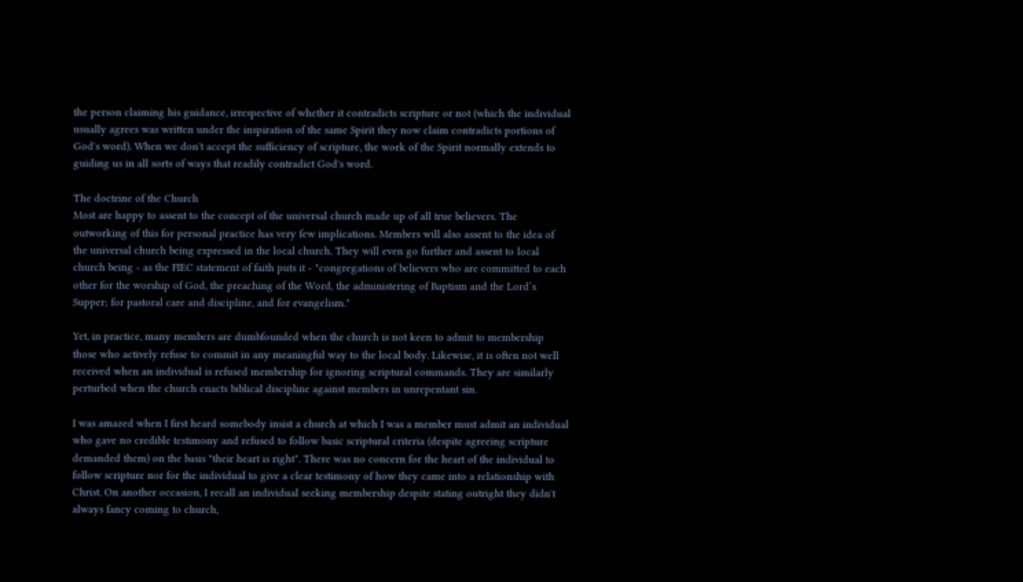the person claiming his guidance, irrespective of whether it contradicts scripture or not (which the individual usually agrees was written under the inspiration of the same Spirit they now claim contradicts portions of God's word). When we don't accept the sufficiency of scripture, the work of the Spirit normally extends to guiding us in all sorts of ways that readily contradict God's word.

The doctrine of the Church
Most are happy to assent to the concept of the universal church made up of all true believers. The outworking of this for personal practice has very few implications. Members will also assent to the idea of the universal church being expressed in the local church. They will even go further and assent to local church being - as the FIEC statement of faith puts it - "congregations of believers who are committed to each other for the worship of God, the preaching of the Word, the administering of Baptism and the Lord’s Supper; for pastoral care and discipline, and for evangelism."

Yet, in practice, many members are dumbfounded when the church is not keen to admit to membership those who actively refuse to commit in any meaningful way to the local body. Likewise, it is often not well received when an individual is refused membership for ignoring scriptural commands. They are similarly perturbed when the church enacts biblical discipline against members in unrepentant sin.

I was amazed when I first heard somebody insist a church at which I was a member must admit an individual who gave no credible testimony and refused to follow basic scriptural criteria (despite agreeing scripture demanded them) on the basis "their heart is right". There was no concern for the heart of the individual to follow scripture nor for the individual to give a clear testimony of how they came into a relationship with Christ. On another occasion, I recall an individual seeking membership despite stating outright they didn't always fancy coming to church,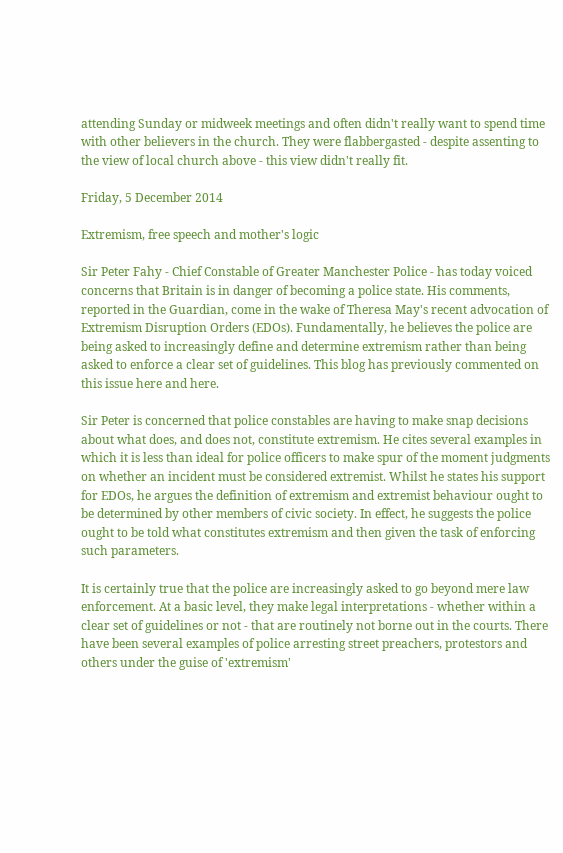attending Sunday or midweek meetings and often didn't really want to spend time with other believers in the church. They were flabbergasted - despite assenting to the view of local church above - this view didn't really fit.

Friday, 5 December 2014

Extremism, free speech and mother's logic

Sir Peter Fahy - Chief Constable of Greater Manchester Police - has today voiced concerns that Britain is in danger of becoming a police state. His comments, reported in the Guardian, come in the wake of Theresa May's recent advocation of Extremism Disruption Orders (EDOs). Fundamentally, he believes the police are being asked to increasingly define and determine extremism rather than being asked to enforce a clear set of guidelines. This blog has previously commented on this issue here and here.

Sir Peter is concerned that police constables are having to make snap decisions about what does, and does not, constitute extremism. He cites several examples in which it is less than ideal for police officers to make spur of the moment judgments on whether an incident must be considered extremist. Whilst he states his support for EDOs, he argues the definition of extremism and extremist behaviour ought to be determined by other members of civic society. In effect, he suggests the police ought to be told what constitutes extremism and then given the task of enforcing such parameters.

It is certainly true that the police are increasingly asked to go beyond mere law enforcement. At a basic level, they make legal interpretations - whether within a clear set of guidelines or not - that are routinely not borne out in the courts. There have been several examples of police arresting street preachers, protestors and others under the guise of 'extremism'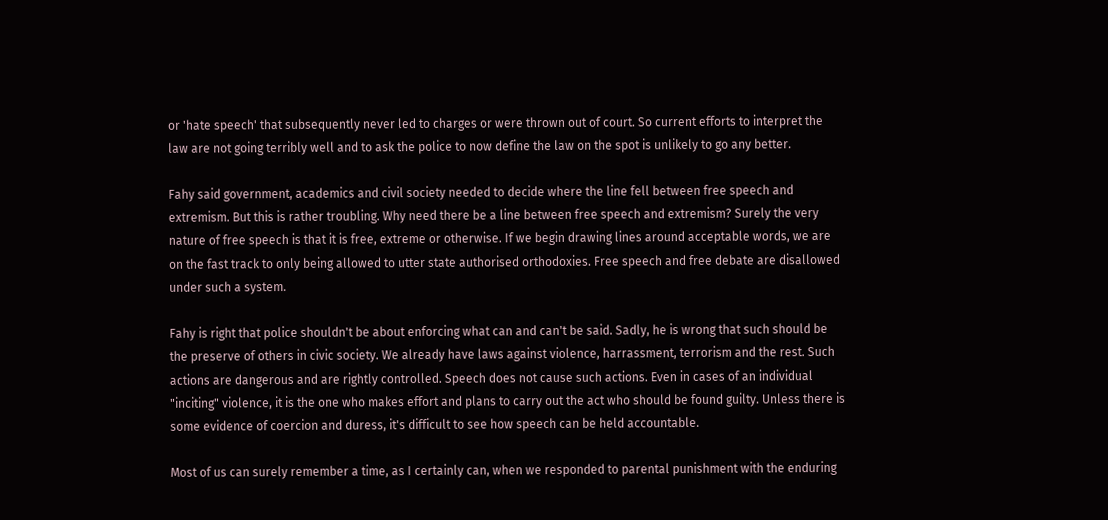or 'hate speech' that subsequently never led to charges or were thrown out of court. So current efforts to interpret the law are not going terribly well and to ask the police to now define the law on the spot is unlikely to go any better.

Fahy said government, academics and civil society needed to decide where the line fell between free speech and extremism. But this is rather troubling. Why need there be a line between free speech and extremism? Surely the very nature of free speech is that it is free, extreme or otherwise. If we begin drawing lines around acceptable words, we are on the fast track to only being allowed to utter state authorised orthodoxies. Free speech and free debate are disallowed under such a system.

Fahy is right that police shouldn't be about enforcing what can and can't be said. Sadly, he is wrong that such should be the preserve of others in civic society. We already have laws against violence, harrassment, terrorism and the rest. Such actions are dangerous and are rightly controlled. Speech does not cause such actions. Even in cases of an individual "inciting" violence, it is the one who makes effort and plans to carry out the act who should be found guilty. Unless there is some evidence of coercion and duress, it's difficult to see how speech can be held accountable.

Most of us can surely remember a time, as I certainly can, when we responded to parental punishment with the enduring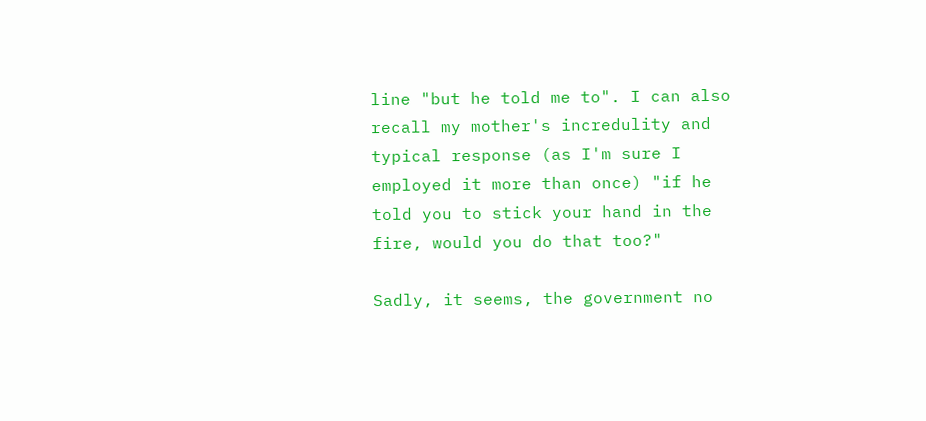line "but he told me to". I can also recall my mother's incredulity and typical response (as I'm sure I employed it more than once) "if he told you to stick your hand in the fire, would you do that too?"

Sadly, it seems, the government no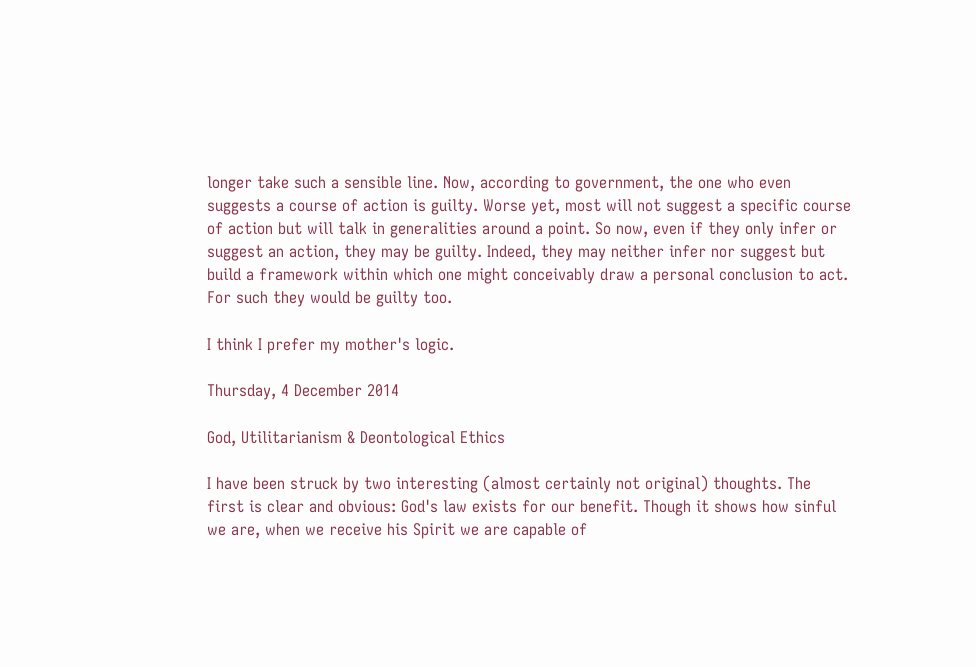longer take such a sensible line. Now, according to government, the one who even suggests a course of action is guilty. Worse yet, most will not suggest a specific course of action but will talk in generalities around a point. So now, even if they only infer or suggest an action, they may be guilty. Indeed, they may neither infer nor suggest but build a framework within which one might conceivably draw a personal conclusion to act. For such they would be guilty too.

I think I prefer my mother's logic.

Thursday, 4 December 2014

God, Utilitarianism & Deontological Ethics

I have been struck by two interesting (almost certainly not original) thoughts. The first is clear and obvious: God's law exists for our benefit. Though it shows how sinful we are, when we receive his Spirit we are capable of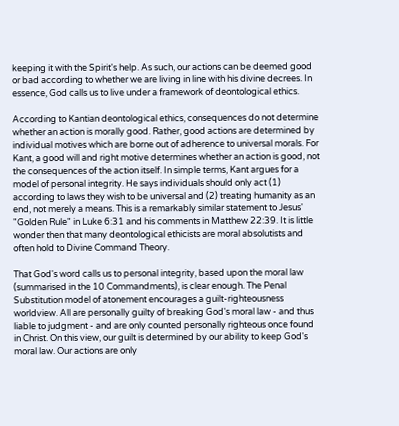keeping it with the Spirit's help. As such, our actions can be deemed good or bad according to whether we are living in line with his divine decrees. In essence, God calls us to live under a framework of deontological ethics.

According to Kantian deontological ethics, consequences do not determine whether an action is morally good. Rather, good actions are determined by individual motives which are borne out of adherence to universal morals. For Kant, a good will and right motive determines whether an action is good, not the consequences of the action itself. In simple terms, Kant argues for a model of personal integrity. He says individuals should only act (1) according to laws they wish to be universal and (2) treating humanity as an end, not merely a means. This is a remarkably similar statement to Jesus' "Golden Rule" in Luke 6:31 and his comments in Matthew 22:39. It is little wonder then that many deontological ethicists are moral absolutists and often hold to Divine Command Theory.

That God's word calls us to personal integrity, based upon the moral law (summarised in the 10 Commandments), is clear enough. The Penal Substitution model of atonement encourages a guilt-righteousness worldview. All are personally guilty of breaking God's moral law - and thus liable to judgment - and are only counted personally righteous once found in Christ. On this view, our guilt is determined by our ability to keep God's moral law. Our actions are only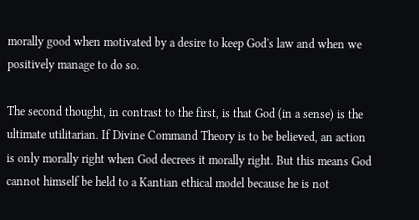morally good when motivated by a desire to keep God's law and when we positively manage to do so.

The second thought, in contrast to the first, is that God (in a sense) is the ultimate utilitarian. If Divine Command Theory is to be believed, an action is only morally right when God decrees it morally right. But this means God cannot himself be held to a Kantian ethical model because he is not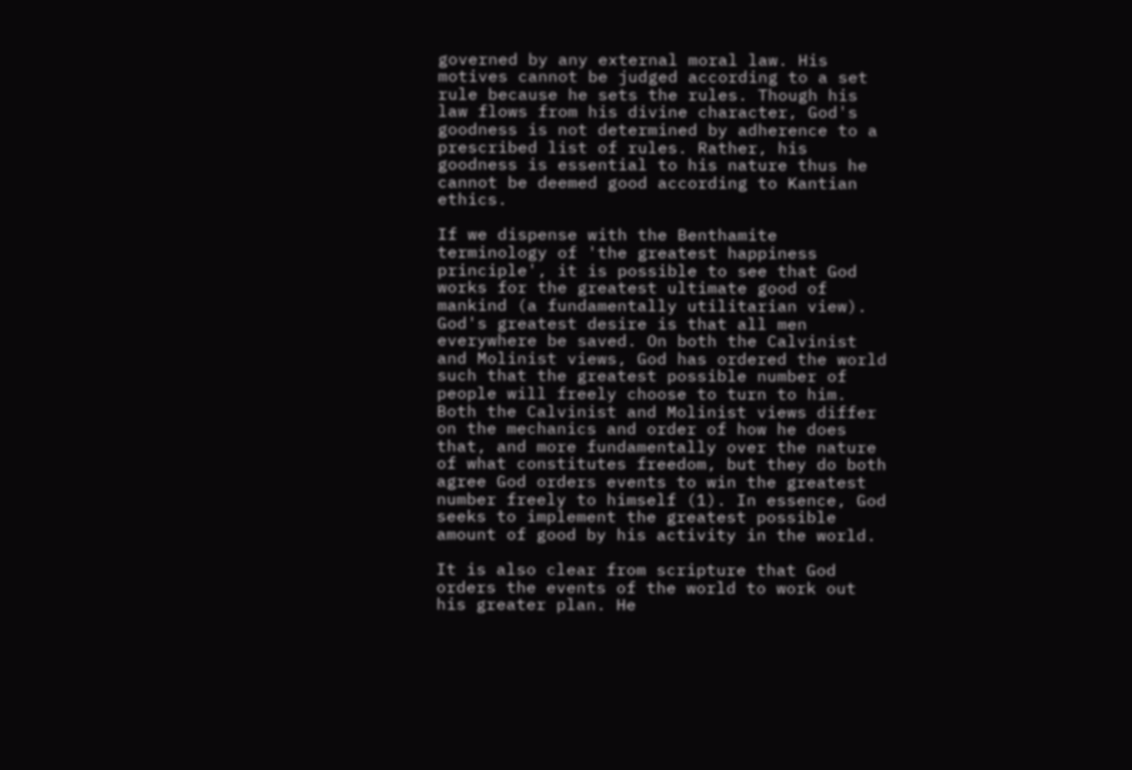governed by any external moral law. His motives cannot be judged according to a set rule because he sets the rules. Though his law flows from his divine character, God's goodness is not determined by adherence to a prescribed list of rules. Rather, his goodness is essential to his nature thus he cannot be deemed good according to Kantian ethics.

If we dispense with the Benthamite terminology of 'the greatest happiness principle', it is possible to see that God works for the greatest ultimate good of mankind (a fundamentally utilitarian view). God's greatest desire is that all men everywhere be saved. On both the Calvinist and Molinist views, God has ordered the world such that the greatest possible number of people will freely choose to turn to him. Both the Calvinist and Molinist views differ on the mechanics and order of how he does that, and more fundamentally over the nature of what constitutes freedom, but they do both agree God orders events to win the greatest number freely to himself (1). In essence, God seeks to implement the greatest possible amount of good by his activity in the world.

It is also clear from scripture that God orders the events of the world to work out his greater plan. He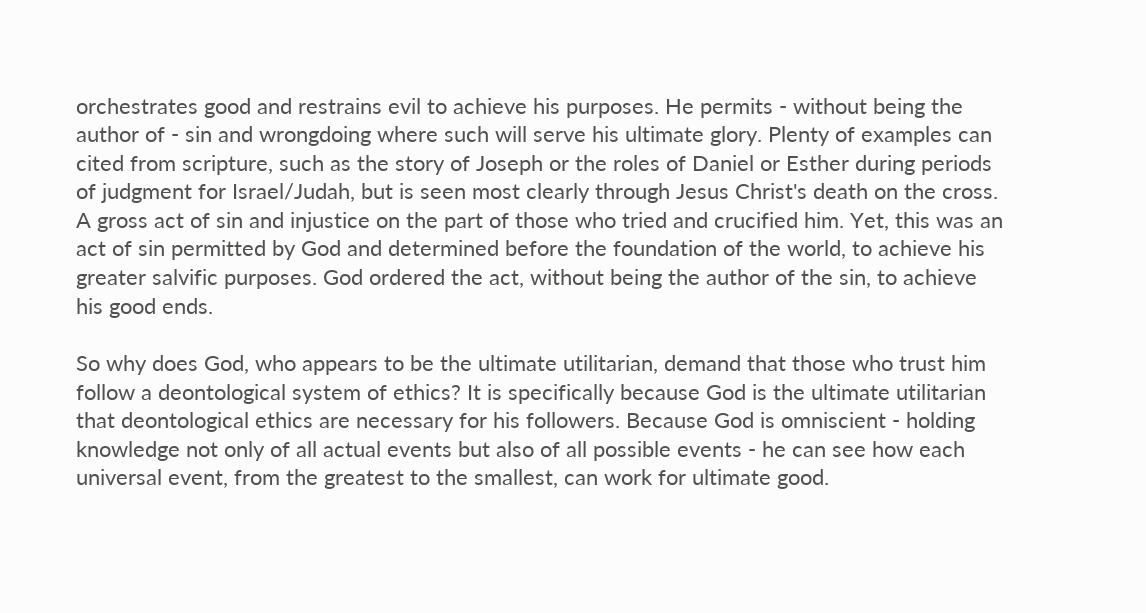orchestrates good and restrains evil to achieve his purposes. He permits - without being the author of - sin and wrongdoing where such will serve his ultimate glory. Plenty of examples can cited from scripture, such as the story of Joseph or the roles of Daniel or Esther during periods of judgment for Israel/Judah, but is seen most clearly through Jesus Christ's death on the cross. A gross act of sin and injustice on the part of those who tried and crucified him. Yet, this was an act of sin permitted by God and determined before the foundation of the world, to achieve his greater salvific purposes. God ordered the act, without being the author of the sin, to achieve his good ends.

So why does God, who appears to be the ultimate utilitarian, demand that those who trust him follow a deontological system of ethics? It is specifically because God is the ultimate utilitarian that deontological ethics are necessary for his followers. Because God is omniscient - holding knowledge not only of all actual events but also of all possible events - he can see how each universal event, from the greatest to the smallest, can work for ultimate good.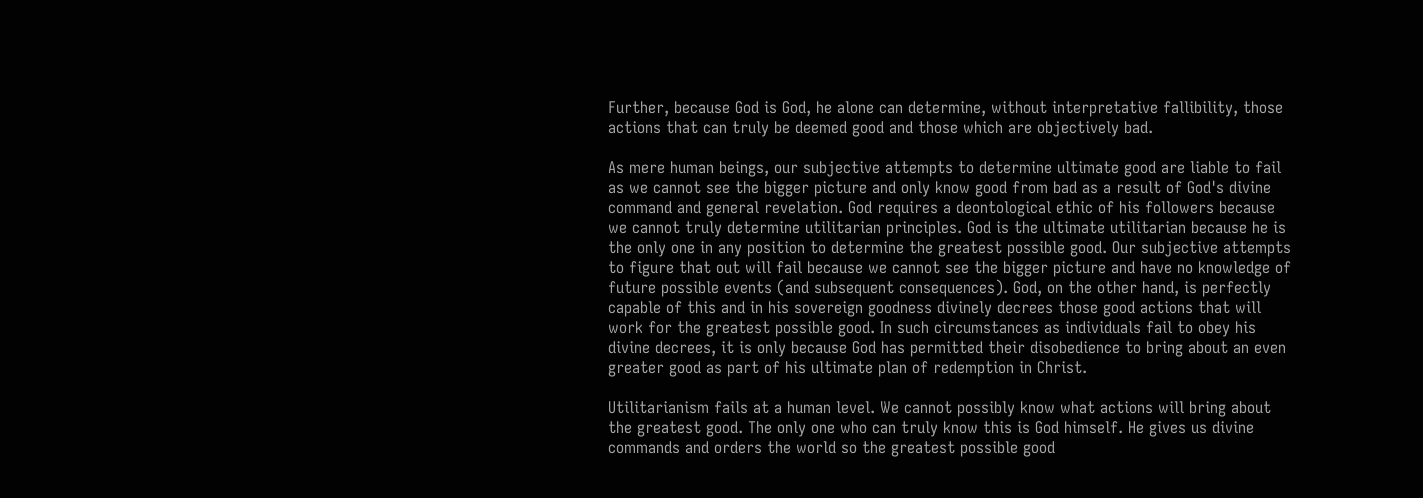Further, because God is God, he alone can determine, without interpretative fallibility, those actions that can truly be deemed good and those which are objectively bad.

As mere human beings, our subjective attempts to determine ultimate good are liable to fail as we cannot see the bigger picture and only know good from bad as a result of God's divine command and general revelation. God requires a deontological ethic of his followers because we cannot truly determine utilitarian principles. God is the ultimate utilitarian because he is the only one in any position to determine the greatest possible good. Our subjective attempts to figure that out will fail because we cannot see the bigger picture and have no knowledge of future possible events (and subsequent consequences). God, on the other hand, is perfectly capable of this and in his sovereign goodness divinely decrees those good actions that will work for the greatest possible good. In such circumstances as individuals fail to obey his divine decrees, it is only because God has permitted their disobedience to bring about an even greater good as part of his ultimate plan of redemption in Christ.

Utilitarianism fails at a human level. We cannot possibly know what actions will bring about the greatest good. The only one who can truly know this is God himself. He gives us divine commands and orders the world so the greatest possible good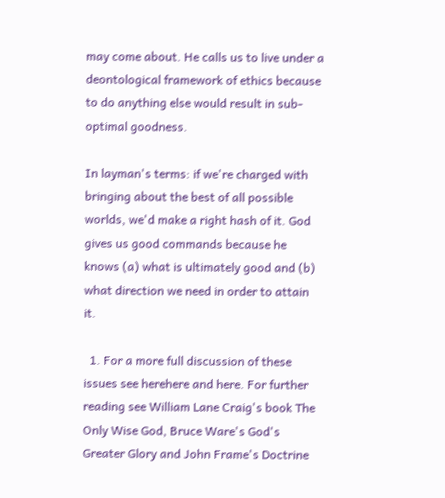may come about. He calls us to live under a deontological framework of ethics because to do anything else would result in sub-optimal goodness.

In layman's terms: if we're charged with bringing about the best of all possible worlds, we'd make a right hash of it. God gives us good commands because he knows (a) what is ultimately good and (b) what direction we need in order to attain it.

  1. For a more full discussion of these issues see herehere and here. For further reading see William Lane Craig's book The Only Wise God, Bruce Ware's God's Greater Glory and John Frame's Doctrine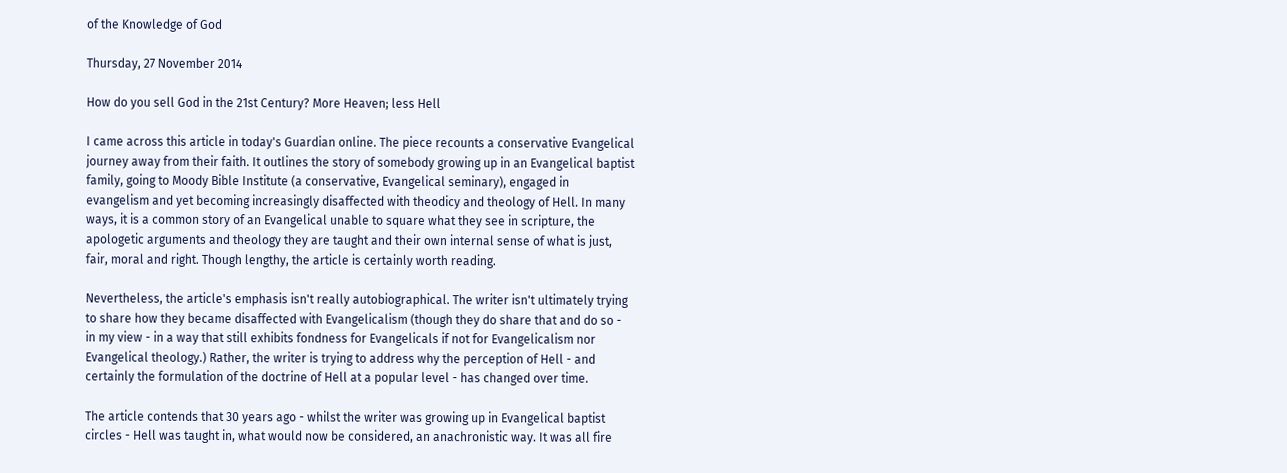of the Knowledge of God

Thursday, 27 November 2014

How do you sell God in the 21st Century? More Heaven; less Hell

I came across this article in today's Guardian online. The piece recounts a conservative Evangelical journey away from their faith. It outlines the story of somebody growing up in an Evangelical baptist family, going to Moody Bible Institute (a conservative, Evangelical seminary), engaged in evangelism and yet becoming increasingly disaffected with theodicy and theology of Hell. In many ways, it is a common story of an Evangelical unable to square what they see in scripture, the apologetic arguments and theology they are taught and their own internal sense of what is just, fair, moral and right. Though lengthy, the article is certainly worth reading.

Nevertheless, the article's emphasis isn't really autobiographical. The writer isn't ultimately trying to share how they became disaffected with Evangelicalism (though they do share that and do so - in my view - in a way that still exhibits fondness for Evangelicals if not for Evangelicalism nor Evangelical theology.) Rather, the writer is trying to address why the perception of Hell - and certainly the formulation of the doctrine of Hell at a popular level - has changed over time.

The article contends that 30 years ago - whilst the writer was growing up in Evangelical baptist circles - Hell was taught in, what would now be considered, an anachronistic way. It was all fire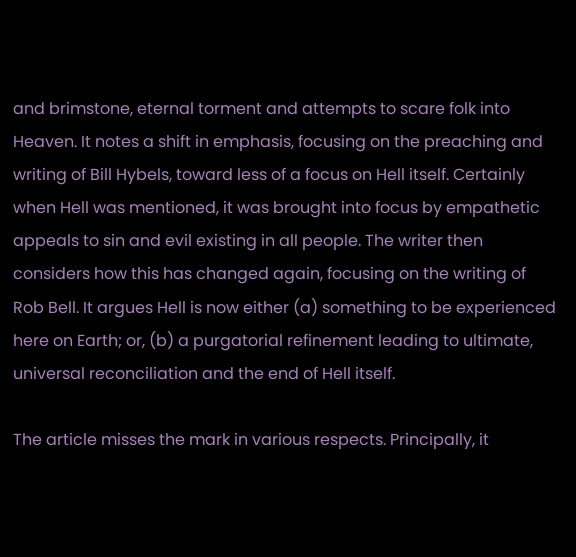and brimstone, eternal torment and attempts to scare folk into Heaven. It notes a shift in emphasis, focusing on the preaching and writing of Bill Hybels, toward less of a focus on Hell itself. Certainly when Hell was mentioned, it was brought into focus by empathetic appeals to sin and evil existing in all people. The writer then considers how this has changed again, focusing on the writing of Rob Bell. It argues Hell is now either (a) something to be experienced here on Earth; or, (b) a purgatorial refinement leading to ultimate, universal reconciliation and the end of Hell itself.

The article misses the mark in various respects. Principally, it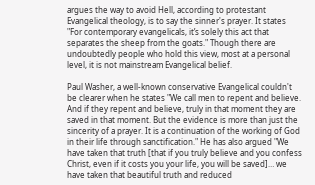argues the way to avoid Hell, according to protestant Evangelical theology, is to say the sinner's prayer. It states "For contemporary evangelicals, it’s solely this act that separates the sheep from the goats." Though there are undoubtedly people who hold this view, most at a personal level, it is not mainstream Evangelical belief.

Paul Washer, a well-known conservative Evangelical couldn't be clearer when he states "We call men to repent and believe. And if they repent and believe, truly in that moment they are saved in that moment. But the evidence is more than just the sincerity of a prayer. It is a continuation of the working of God in their life through sanctification." He has also argued "We have taken that truth [that if you truly believe and you confess Christ, even if it costs you your life, you will be saved]… we have taken that beautiful truth and reduced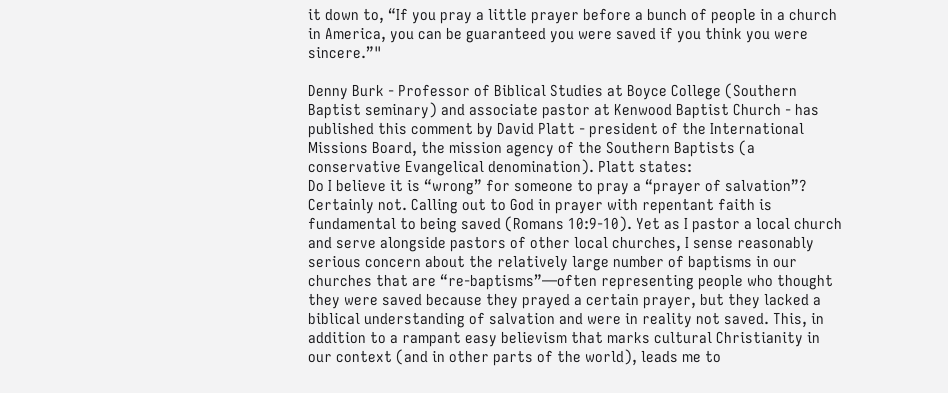it down to, “If you pray a little prayer before a bunch of people in a church in America, you can be guaranteed you were saved if you think you were sincere.”"

Denny Burk - Professor of Biblical Studies at Boyce College (Southern Baptist seminary) and associate pastor at Kenwood Baptist Church - has published this comment by David Platt - president of the International Missions Board, the mission agency of the Southern Baptists (a conservative Evangelical denomination). Platt states:
Do I believe it is “wrong” for someone to pray a “prayer of salvation”? Certainly not. Calling out to God in prayer with repentant faith is fundamental to being saved (Romans 10:9-10). Yet as I pastor a local church and serve alongside pastors of other local churches, I sense reasonably serious concern about the relatively large number of baptisms in our churches that are “re-baptisms”—often representing people who thought they were saved because they prayed a certain prayer, but they lacked a biblical understanding of salvation and were in reality not saved. This, in addition to a rampant easy believism that marks cultural Christianity in our context (and in other parts of the world), leads me to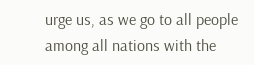urge us, as we go to all people among all nations with the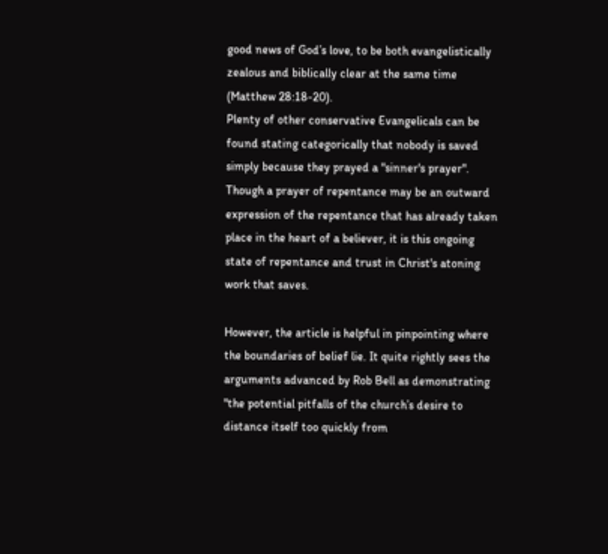good news of God’s love, to be both evangelistically zealous and biblically clear at the same time (Matthew 28:18-20).
Plenty of other conservative Evangelicals can be found stating categorically that nobody is saved simply because they prayed a "sinner's prayer". Though a prayer of repentance may be an outward expression of the repentance that has already taken place in the heart of a believer, it is this ongoing state of repentance and trust in Christ's atoning work that saves.

However, the article is helpful in pinpointing where the boundaries of belief lie. It quite rightly sees the arguments advanced by Rob Bell as demonstrating "the potential pitfalls of the church’s desire to distance itself too quickly from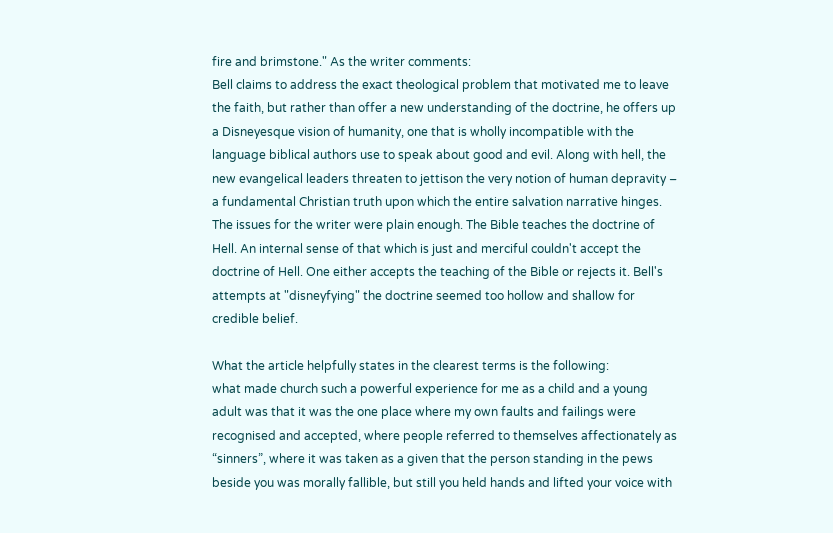fire and brimstone." As the writer comments:
Bell claims to address the exact theological problem that motivated me to leave the faith, but rather than offer a new understanding of the doctrine, he offers up a Disneyesque vision of humanity, one that is wholly incompatible with the language biblical authors use to speak about good and evil. Along with hell, the new evangelical leaders threaten to jettison the very notion of human depravity – a fundamental Christian truth upon which the entire salvation narrative hinges.
The issues for the writer were plain enough. The Bible teaches the doctrine of Hell. An internal sense of that which is just and merciful couldn't accept the doctrine of Hell. One either accepts the teaching of the Bible or rejects it. Bell's attempts at "disneyfying" the doctrine seemed too hollow and shallow for credible belief.

What the article helpfully states in the clearest terms is the following:
what made church such a powerful experience for me as a child and a young adult was that it was the one place where my own faults and failings were recognised and accepted, where people referred to themselves affectionately as “sinners”, where it was taken as a given that the person standing in the pews beside you was morally fallible, but still you held hands and lifted your voice with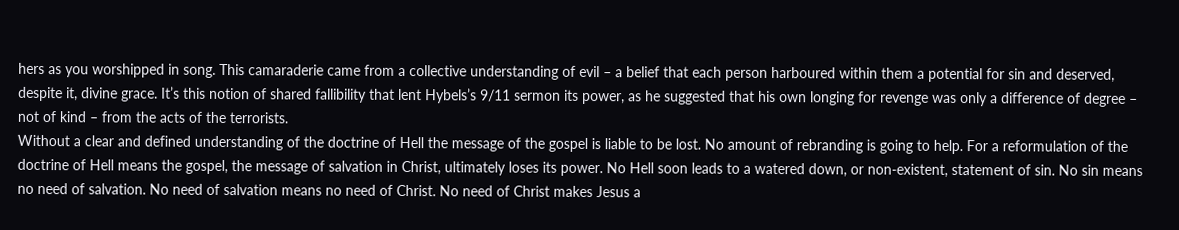hers as you worshipped in song. This camaraderie came from a collective understanding of evil – a belief that each person harboured within them a potential for sin and deserved, despite it, divine grace. It’s this notion of shared fallibility that lent Hybels’s 9/11 sermon its power, as he suggested that his own longing for revenge was only a difference of degree – not of kind – from the acts of the terrorists.
Without a clear and defined understanding of the doctrine of Hell the message of the gospel is liable to be lost. No amount of rebranding is going to help. For a reformulation of the doctrine of Hell means the gospel, the message of salvation in Christ, ultimately loses its power. No Hell soon leads to a watered down, or non-existent, statement of sin. No sin means no need of salvation. No need of salvation means no need of Christ. No need of Christ makes Jesus a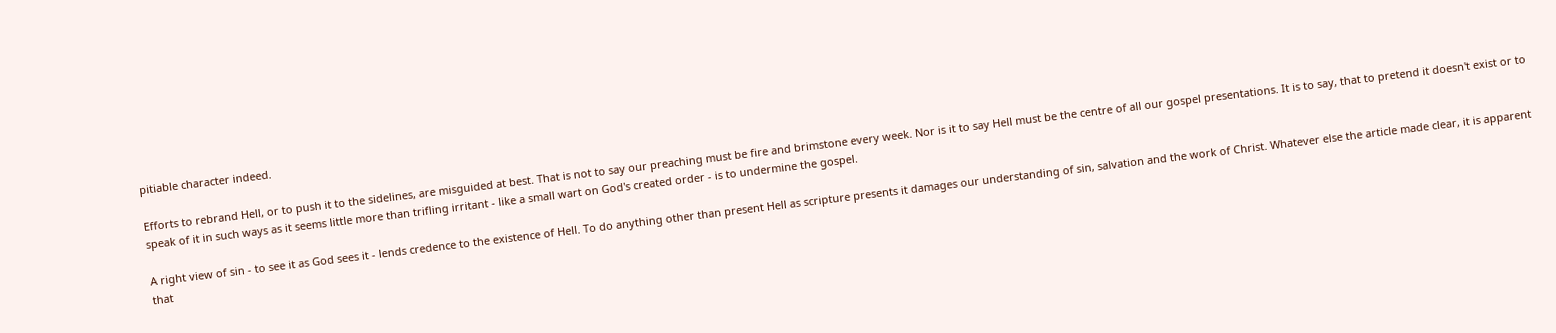pitiable character indeed.

Efforts to rebrand Hell, or to push it to the sidelines, are misguided at best. That is not to say our preaching must be fire and brimstone every week. Nor is it to say Hell must be the centre of all our gospel presentations. It is to say, that to pretend it doesn't exist or to speak of it in such ways as it seems little more than trifling irritant - like a small wart on God's created order - is to undermine the gospel.

A right view of sin - to see it as God sees it - lends credence to the existence of Hell. To do anything other than present Hell as scripture presents it damages our understanding of sin, salvation and the work of Christ. Whatever else the article made clear, it is apparent that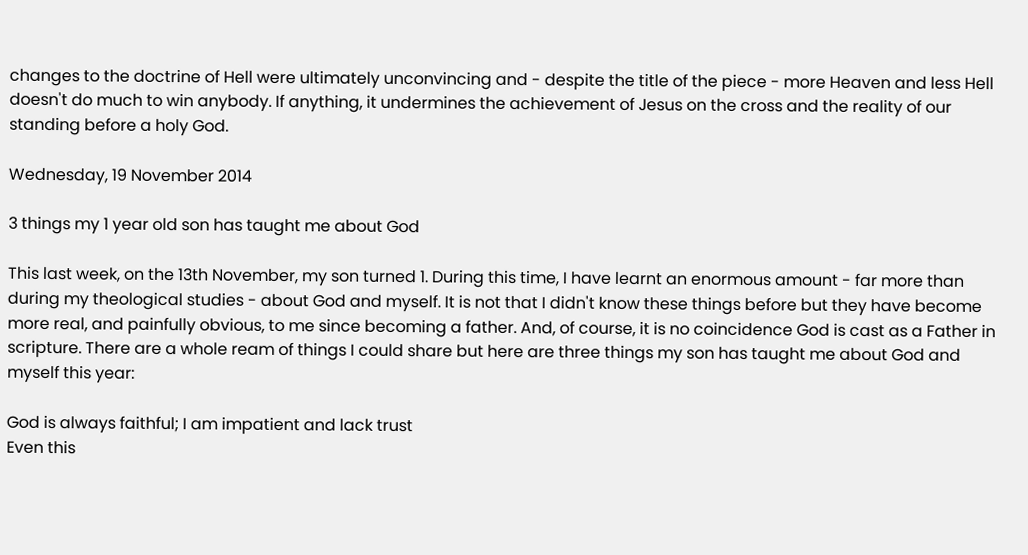changes to the doctrine of Hell were ultimately unconvincing and - despite the title of the piece - more Heaven and less Hell doesn't do much to win anybody. If anything, it undermines the achievement of Jesus on the cross and the reality of our standing before a holy God.

Wednesday, 19 November 2014

3 things my 1 year old son has taught me about God

This last week, on the 13th November, my son turned 1. During this time, I have learnt an enormous amount - far more than during my theological studies - about God and myself. It is not that I didn't know these things before but they have become more real, and painfully obvious, to me since becoming a father. And, of course, it is no coincidence God is cast as a Father in scripture. There are a whole ream of things I could share but here are three things my son has taught me about God and myself this year:

God is always faithful; I am impatient and lack trust
Even this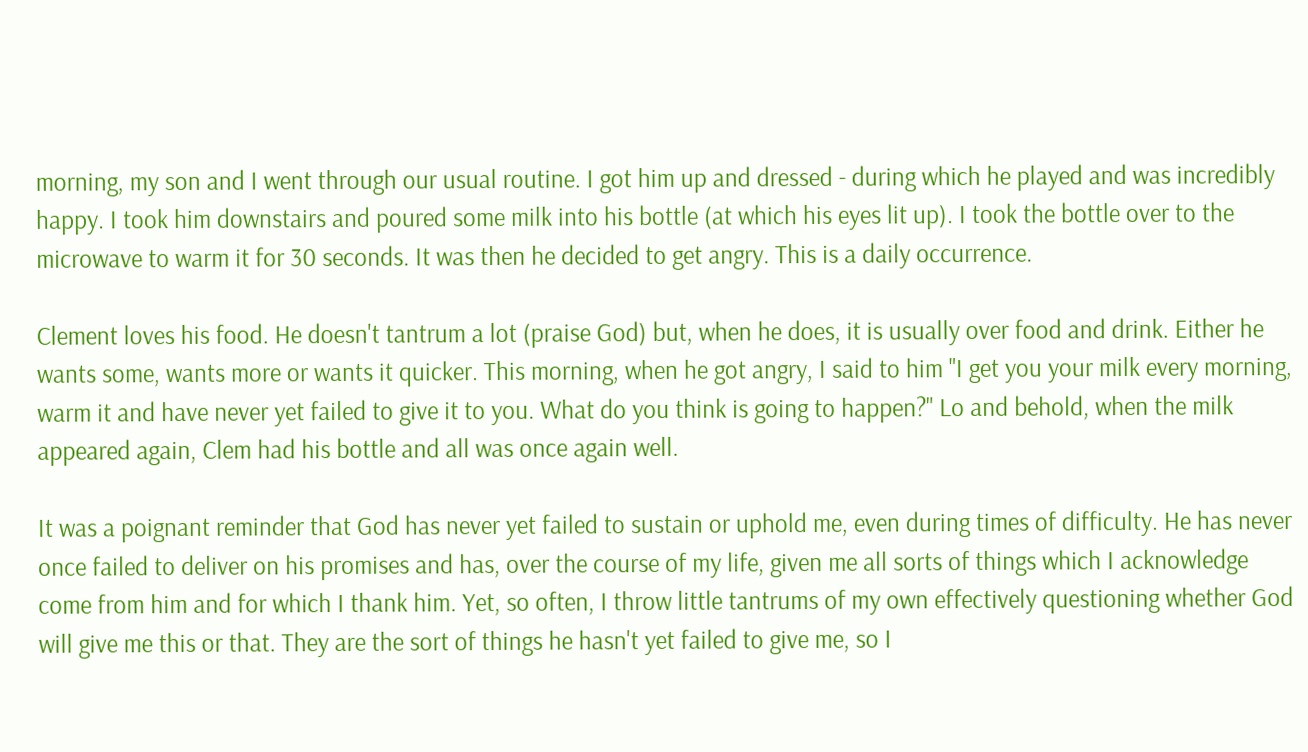morning, my son and I went through our usual routine. I got him up and dressed - during which he played and was incredibly happy. I took him downstairs and poured some milk into his bottle (at which his eyes lit up). I took the bottle over to the microwave to warm it for 30 seconds. It was then he decided to get angry. This is a daily occurrence.

Clement loves his food. He doesn't tantrum a lot (praise God) but, when he does, it is usually over food and drink. Either he wants some, wants more or wants it quicker. This morning, when he got angry, I said to him "I get you your milk every morning, warm it and have never yet failed to give it to you. What do you think is going to happen?" Lo and behold, when the milk appeared again, Clem had his bottle and all was once again well.

It was a poignant reminder that God has never yet failed to sustain or uphold me, even during times of difficulty. He has never once failed to deliver on his promises and has, over the course of my life, given me all sorts of things which I acknowledge come from him and for which I thank him. Yet, so often, I throw little tantrums of my own effectively questioning whether God will give me this or that. They are the sort of things he hasn't yet failed to give me, so I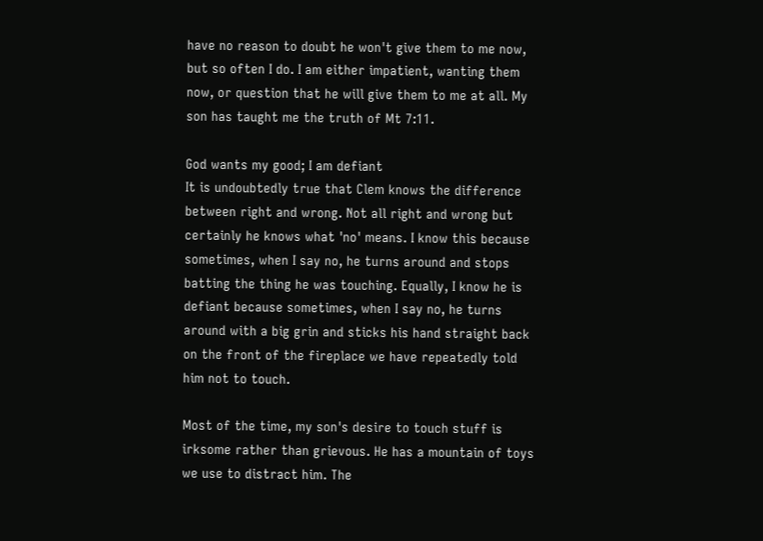have no reason to doubt he won't give them to me now, but so often I do. I am either impatient, wanting them now, or question that he will give them to me at all. My son has taught me the truth of Mt 7:11.

God wants my good; I am defiant
It is undoubtedly true that Clem knows the difference between right and wrong. Not all right and wrong but certainly he knows what 'no' means. I know this because sometimes, when I say no, he turns around and stops batting the thing he was touching. Equally, I know he is defiant because sometimes, when I say no, he turns around with a big grin and sticks his hand straight back on the front of the fireplace we have repeatedly told him not to touch.

Most of the time, my son's desire to touch stuff is irksome rather than grievous. He has a mountain of toys we use to distract him. The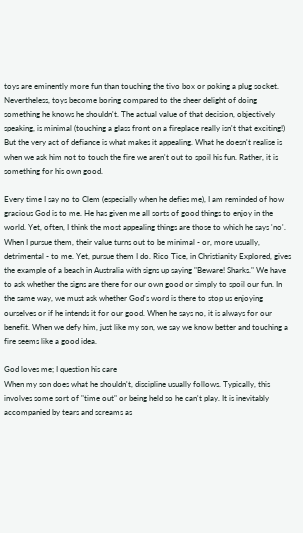toys are eminently more fun than touching the tivo box or poking a plug socket. Nevertheless, toys become boring compared to the sheer delight of doing something he knows he shouldn't. The actual value of that decision, objectively speaking, is minimal (touching a glass front on a fireplace really isn't that exciting!) But the very act of defiance is what makes it appealing. What he doesn't realise is when we ask him not to touch the fire we aren't out to spoil his fun. Rather, it is something for his own good.

Every time I say no to Clem (especially when he defies me), I am reminded of how gracious God is to me. He has given me all sorts of good things to enjoy in the world. Yet, often, I think the most appealing things are those to which he says 'no'. When I pursue them, their value turns out to be minimal - or, more usually, detrimental - to me. Yet, pursue them I do. Rico Tice, in Christianity Explored, gives the example of a beach in Australia with signs up saying "Beware! Sharks." We have to ask whether the signs are there for our own good or simply to spoil our fun. In the same way, we must ask whether God's word is there to stop us enjoying ourselves or if he intends it for our good. When he says no, it is always for our benefit. When we defy him, just like my son, we say we know better and touching a fire seems like a good idea.

God loves me; I question his care
When my son does what he shouldn't, discipline usually follows. Typically, this involves some sort of "time out" or being held so he can't play. It is inevitably accompanied by tears and screams as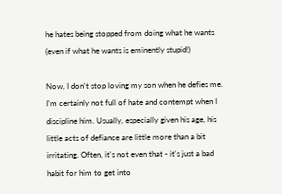he hates being stopped from doing what he wants (even if what he wants is eminently stupid!)

Now, I don't stop loving my son when he defies me. I'm certainly not full of hate and contempt when I discipline him. Usually, especially given his age, his little acts of defiance are little more than a bit irritating. Often, it's not even that - it's just a bad habit for him to get into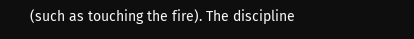(such as touching the fire). The discipline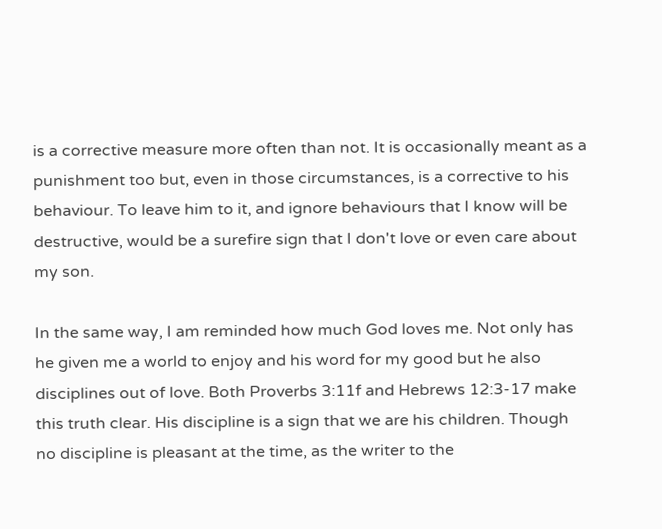is a corrective measure more often than not. It is occasionally meant as a punishment too but, even in those circumstances, is a corrective to his behaviour. To leave him to it, and ignore behaviours that I know will be destructive, would be a surefire sign that I don't love or even care about my son.

In the same way, I am reminded how much God loves me. Not only has he given me a world to enjoy and his word for my good but he also disciplines out of love. Both Proverbs 3:11f and Hebrews 12:3-17 make this truth clear. His discipline is a sign that we are his children. Though no discipline is pleasant at the time, as the writer to the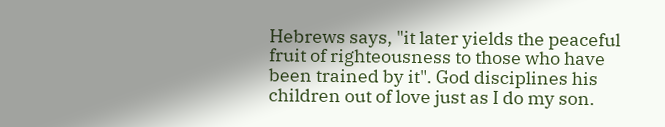Hebrews says, "it later yields the peaceful fruit of righteousness to those who have been trained by it". God disciplines his children out of love just as I do my son.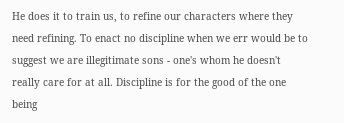He does it to train us, to refine our characters where they need refining. To enact no discipline when we err would be to suggest we are illegitimate sons - one's whom he doesn't really care for at all. Discipline is for the good of the one being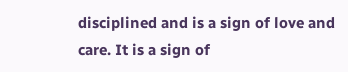disciplined and is a sign of love and care. It is a sign of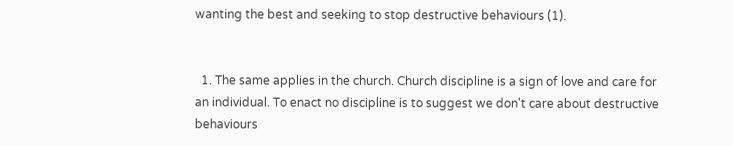wanting the best and seeking to stop destructive behaviours (1).


  1. The same applies in the church. Church discipline is a sign of love and care for an individual. To enact no discipline is to suggest we don't care about destructive behaviours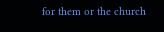for them or the church